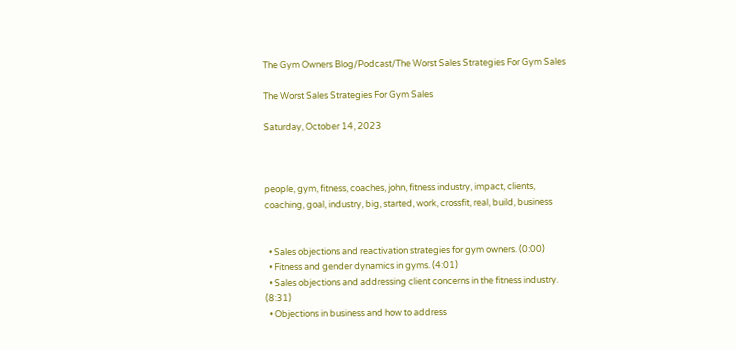The Gym Owners Blog/Podcast/The Worst Sales Strategies For Gym Sales

The Worst Sales Strategies For Gym Sales

Saturday, October 14, 2023



people, gym, fitness, coaches, john, fitness industry, impact, clients, coaching, goal, industry, big, started, work, crossfit, real, build, business


  • Sales objections and reactivation strategies for gym owners. (0:00)
  • Fitness and gender dynamics in gyms. (4:01)
  • Sales objections and addressing client concerns in the fitness industry. (8:31)
  • Objections in business and how to address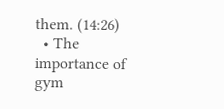them. (14:26)
  • The importance of gym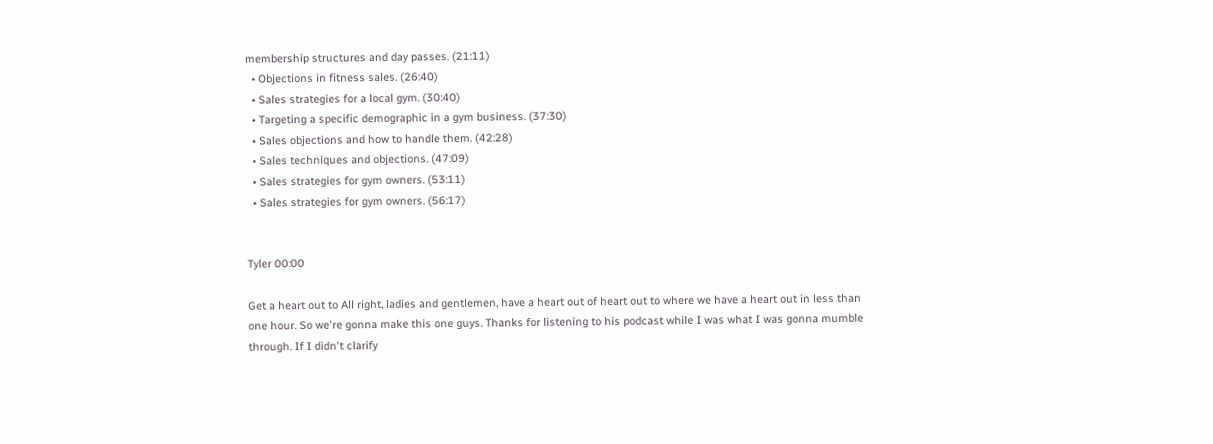membership structures and day passes. (21:11)
  • Objections in fitness sales. (26:40)
  • Sales strategies for a local gym. (30:40)
  • Targeting a specific demographic in a gym business. (37:30)
  • Sales objections and how to handle them. (42:28)
  • Sales techniques and objections. (47:09)
  • Sales strategies for gym owners. (53:11)
  • Sales strategies for gym owners. (56:17)


Tyler 00:00

Get a heart out to All right, ladies and gentlemen, have a heart out of heart out to where we have a heart out in less than one hour. So we're gonna make this one guys. Thanks for listening to his podcast while I was what I was gonna mumble through. If I didn't clarify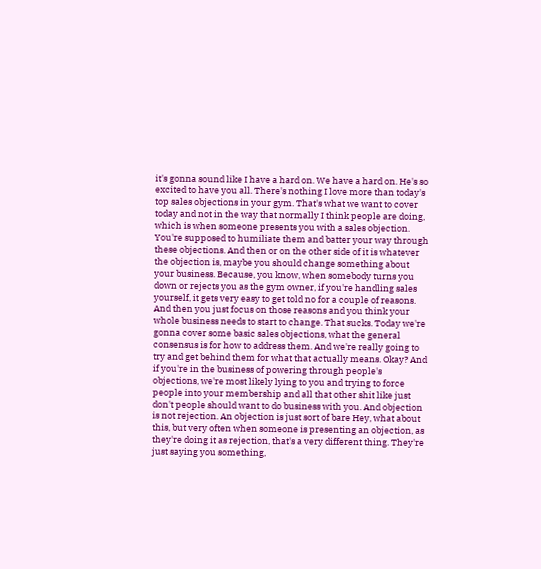it's gonna sound like I have a hard on. We have a hard on. He's so excited to have you all. There's nothing I love more than today's top sales objections in your gym. That's what we want to cover today and not in the way that normally I think people are doing, which is when someone presents you with a sales objection. You're supposed to humiliate them and batter your way through these objections. And then or on the other side of it is whatever the objection is, maybe you should change something about your business. Because, you know, when somebody turns you down or rejects you as the gym owner, if you're handling sales yourself, it gets very easy to get told no for a couple of reasons. And then you just focus on those reasons and you think your whole business needs to start to change. That sucks. Today we're gonna cover some basic sales objections, what the general consensus is for how to address them. And we're really going to try and get behind them for what that actually means. Okay? And if you're in the business of powering through people's objections, we're most likely lying to you and trying to force people into your membership and all that other shit like just don't people should want to do business with you. And objection is not rejection. An objection is just sort of bare Hey, what about this, but very often when someone is presenting an objection, as they're doing it as rejection, that's a very different thing. They're just saying you something,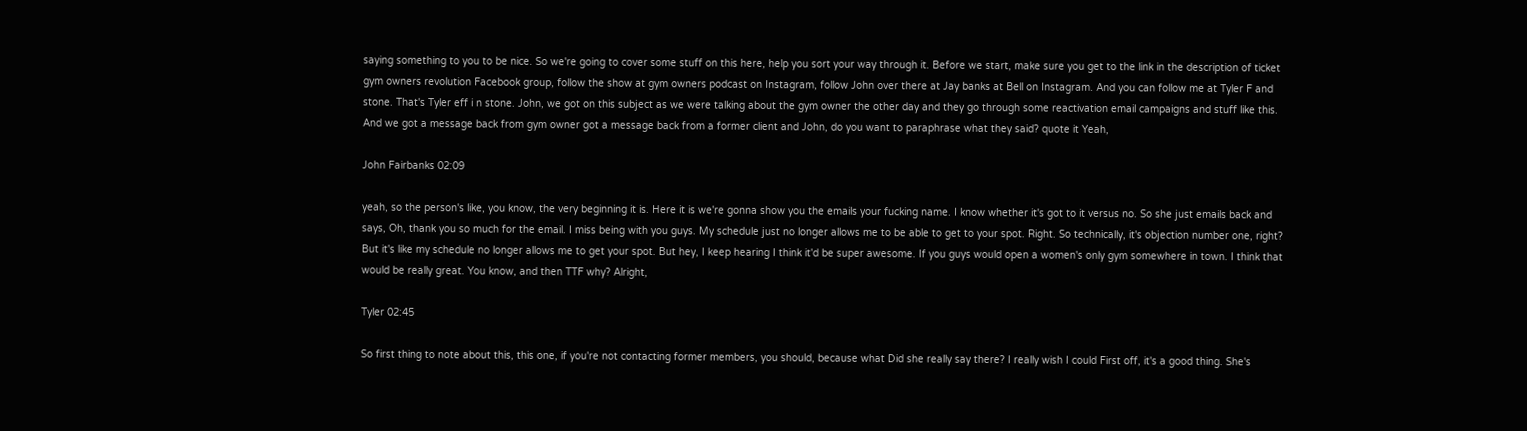saying something to you to be nice. So we're going to cover some stuff on this here, help you sort your way through it. Before we start, make sure you get to the link in the description of ticket gym owners revolution Facebook group, follow the show at gym owners podcast on Instagram, follow John over there at Jay banks at Bell on Instagram. And you can follow me at Tyler F and stone. That's Tyler eff i n stone. John, we got on this subject as we were talking about the gym owner the other day and they go through some reactivation email campaigns and stuff like this. And we got a message back from gym owner got a message back from a former client and John, do you want to paraphrase what they said? quote it Yeah,

John Fairbanks 02:09

yeah, so the person's like, you know, the very beginning it is. Here it is we're gonna show you the emails your fucking name. I know whether it's got to it versus no. So she just emails back and says, Oh, thank you so much for the email. I miss being with you guys. My schedule just no longer allows me to be able to get to your spot. Right. So technically, it's objection number one, right? But it's like my schedule no longer allows me to get your spot. But hey, I keep hearing I think it'd be super awesome. If you guys would open a women's only gym somewhere in town. I think that would be really great. You know, and then TTF why? Alright,

Tyler 02:45

So first thing to note about this, this one, if you're not contacting former members, you should, because what Did she really say there? I really wish I could First off, it's a good thing. She's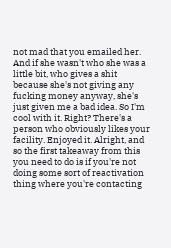not mad that you emailed her. And if she wasn't who she was a little bit, who gives a shit because she's not giving any fucking money anyway, she's just given me a bad idea. So I'm cool with it. Right? There's a person who obviously likes your facility. Enjoyed it. Alright, and so the first takeaway from this you need to do is if you're not doing some sort of reactivation thing where you're contacting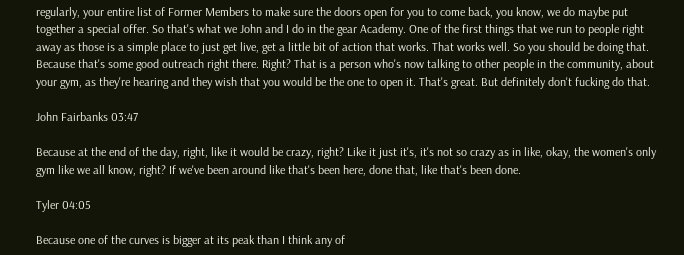regularly, your entire list of Former Members to make sure the doors open for you to come back, you know, we do maybe put together a special offer. So that's what we John and I do in the gear Academy. One of the first things that we run to people right away as those is a simple place to just get live, get a little bit of action that works. That works well. So you should be doing that. Because that's some good outreach right there. Right? That is a person who's now talking to other people in the community, about your gym, as they're hearing and they wish that you would be the one to open it. That's great. But definitely don't fucking do that.

John Fairbanks 03:47

Because at the end of the day, right, like it would be crazy, right? Like it just it's, it's not so crazy as in like, okay, the women's only gym like we all know, right? If we've been around like that's been here, done that, like that's been done.

Tyler 04:05

Because one of the curves is bigger at its peak than I think any of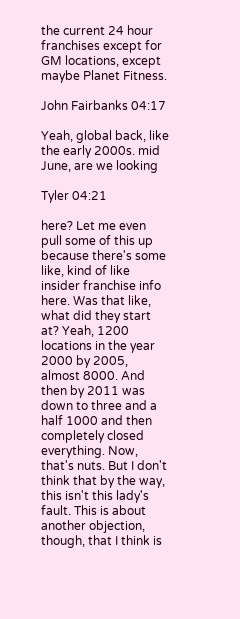the current 24 hour franchises except for GM locations, except maybe Planet Fitness.

John Fairbanks 04:17

Yeah, global back, like the early 2000s. mid June, are we looking

Tyler 04:21

here? Let me even pull some of this up because there's some like, kind of like insider franchise info here. Was that like, what did they start at? Yeah, 1200 locations in the year 2000 by 2005, almost 8000. And then by 2011 was down to three and a half 1000 and then completely closed everything. Now, that's nuts. But I don't think that by the way, this isn't this lady's fault. This is about another objection, though, that I think is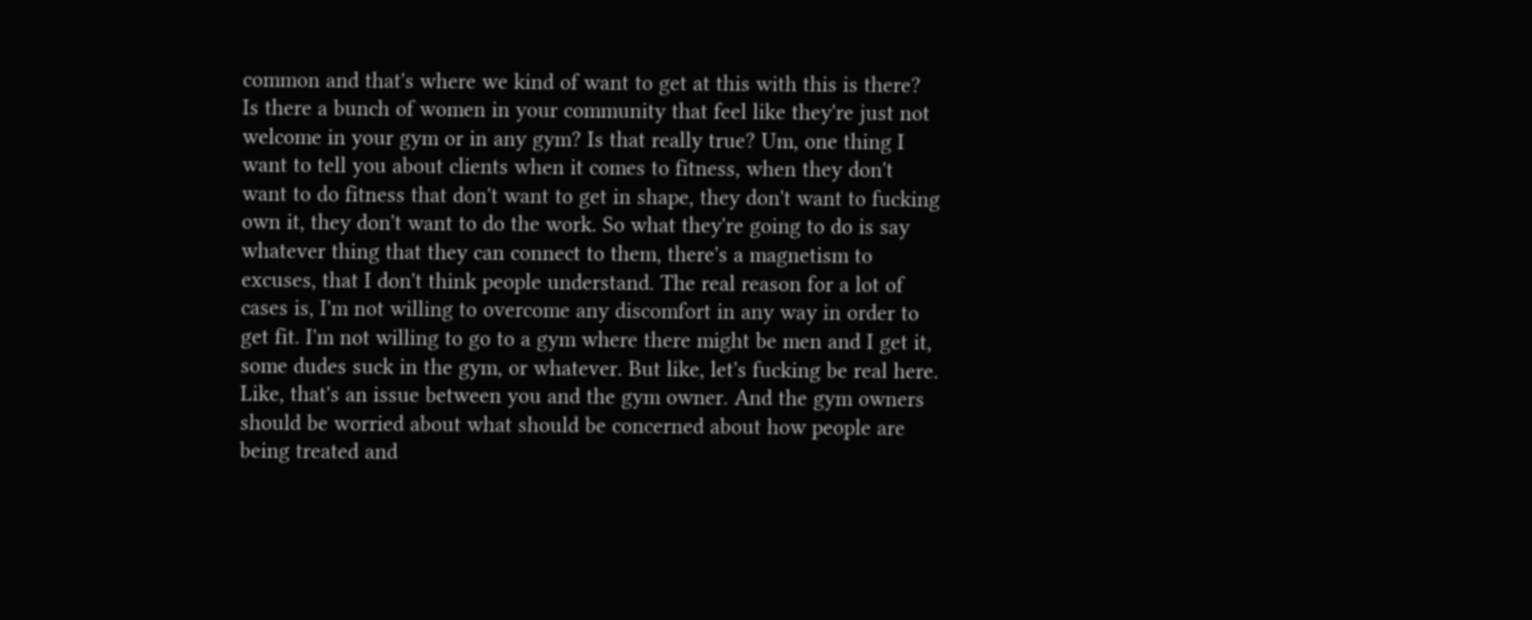common and that's where we kind of want to get at this with this is there? Is there a bunch of women in your community that feel like they're just not welcome in your gym or in any gym? Is that really true? Um, one thing I want to tell you about clients when it comes to fitness, when they don't want to do fitness that don't want to get in shape, they don't want to fucking own it, they don't want to do the work. So what they're going to do is say whatever thing that they can connect to them, there's a magnetism to excuses, that I don't think people understand. The real reason for a lot of cases is, I'm not willing to overcome any discomfort in any way in order to get fit. I'm not willing to go to a gym where there might be men and I get it, some dudes suck in the gym, or whatever. But like, let's fucking be real here. Like, that's an issue between you and the gym owner. And the gym owners should be worried about what should be concerned about how people are being treated and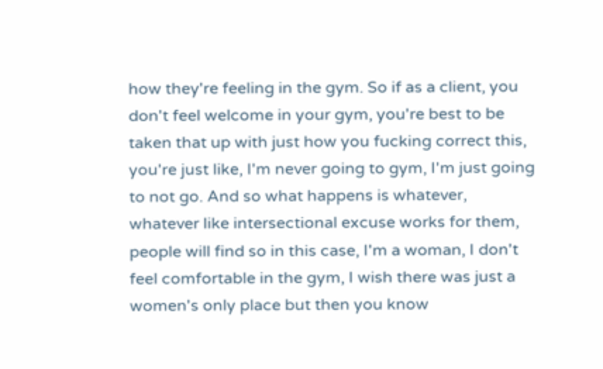how they're feeling in the gym. So if as a client, you don't feel welcome in your gym, you're best to be taken that up with just how you fucking correct this, you're just like, I'm never going to gym, I'm just going to not go. And so what happens is whatever, whatever like intersectional excuse works for them, people will find so in this case, I'm a woman, I don't feel comfortable in the gym, I wish there was just a women's only place but then you know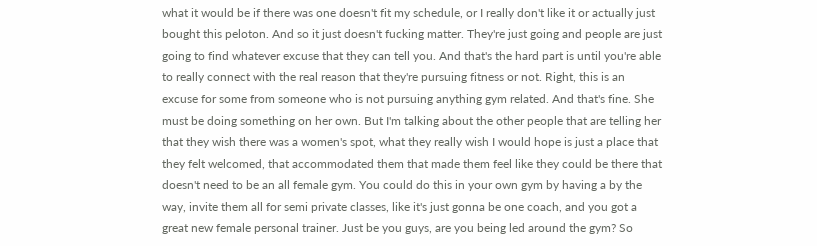what it would be if there was one doesn't fit my schedule, or I really don't like it or actually just bought this peloton. And so it just doesn't fucking matter. They're just going and people are just going to find whatever excuse that they can tell you. And that's the hard part is until you're able to really connect with the real reason that they're pursuing fitness or not. Right, this is an excuse for some from someone who is not pursuing anything gym related. And that's fine. She must be doing something on her own. But I'm talking about the other people that are telling her that they wish there was a women's spot, what they really wish I would hope is just a place that they felt welcomed, that accommodated them that made them feel like they could be there that doesn't need to be an all female gym. You could do this in your own gym by having a by the way, invite them all for semi private classes, like it's just gonna be one coach, and you got a great new female personal trainer. Just be you guys, are you being led around the gym? So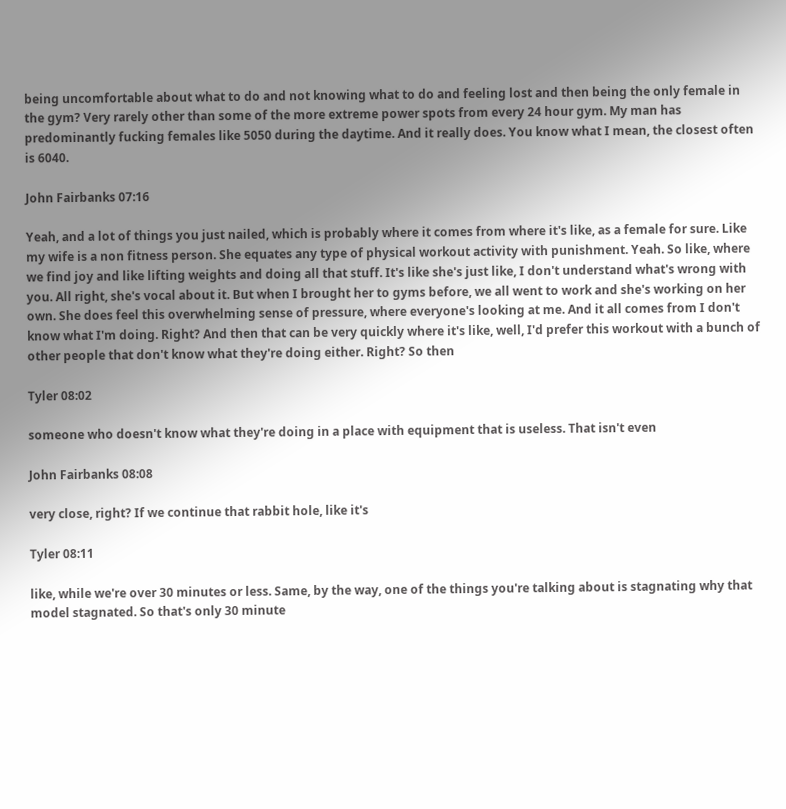being uncomfortable about what to do and not knowing what to do and feeling lost and then being the only female in the gym? Very rarely other than some of the more extreme power spots from every 24 hour gym. My man has predominantly fucking females like 5050 during the daytime. And it really does. You know what I mean, the closest often is 6040.

John Fairbanks 07:16

Yeah, and a lot of things you just nailed, which is probably where it comes from where it's like, as a female for sure. Like my wife is a non fitness person. She equates any type of physical workout activity with punishment. Yeah. So like, where we find joy and like lifting weights and doing all that stuff. It's like she's just like, I don't understand what's wrong with you. All right, she's vocal about it. But when I brought her to gyms before, we all went to work and she's working on her own. She does feel this overwhelming sense of pressure, where everyone's looking at me. And it all comes from I don't know what I'm doing. Right? And then that can be very quickly where it's like, well, I'd prefer this workout with a bunch of other people that don't know what they're doing either. Right? So then

Tyler 08:02

someone who doesn't know what they're doing in a place with equipment that is useless. That isn't even

John Fairbanks 08:08

very close, right? If we continue that rabbit hole, like it's

Tyler 08:11

like, while we're over 30 minutes or less. Same, by the way, one of the things you're talking about is stagnating why that model stagnated. So that's only 30 minute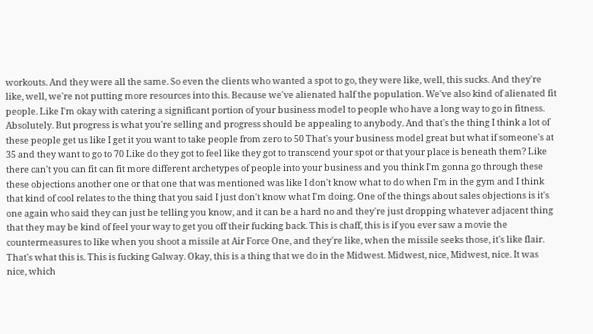workouts. And they were all the same. So even the clients who wanted a spot to go, they were like, well, this sucks. And they're like, well, we're not putting more resources into this. Because we've alienated half the population. We've also kind of alienated fit people. Like I'm okay with catering a significant portion of your business model to people who have a long way to go in fitness. Absolutely. But progress is what you're selling and progress should be appealing to anybody. And that's the thing I think a lot of these people get us like I get it you want to take people from zero to 50 That's your business model great but what if someone's at 35 and they want to go to 70 Like do they got to feel like they got to transcend your spot or that your place is beneath them? Like there can't you can fit can fit more different archetypes of people into your business and you think I'm gonna go through these these objections another one or that one that was mentioned was like I don't know what to do when I'm in the gym and I think that kind of cool relates to the thing that you said I just don't know what I'm doing. One of the things about sales objections is it's one again who said they can just be telling you know, and it can be a hard no and they're just dropping whatever adjacent thing that they may be kind of feel your way to get you off their fucking back. This is chaff, this is if you ever saw a movie the countermeasures to like when you shoot a missile at Air Force One, and they're like, when the missile seeks those, it's like flair. That's what this is. This is fucking Galway. Okay, this is a thing that we do in the Midwest. Midwest, nice, Midwest, nice. It was nice, which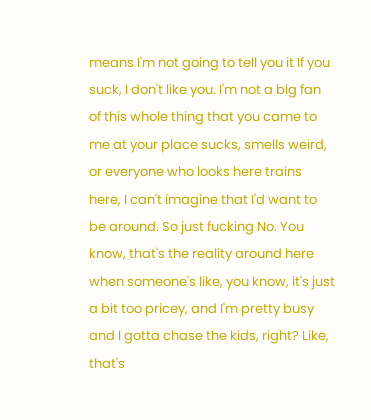means I'm not going to tell you it If you suck, I don't like you. I'm not a big fan of this whole thing that you came to me at your place sucks, smells weird, or everyone who looks here trains here, I can't imagine that I'd want to be around. So just fucking No. You know, that's the reality around here when someone's like, you know, it's just a bit too pricey, and I'm pretty busy and I gotta chase the kids, right? Like, that's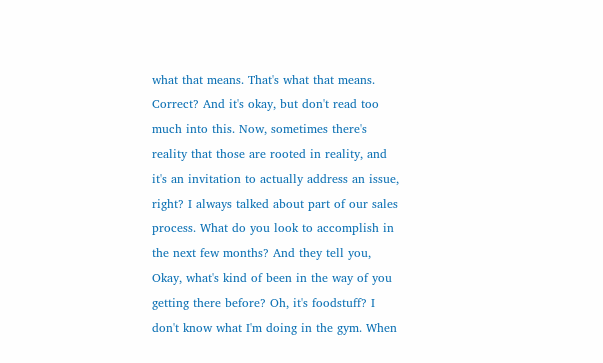what that means. That's what that means. Correct? And it's okay, but don't read too much into this. Now, sometimes there's reality that those are rooted in reality, and it's an invitation to actually address an issue, right? I always talked about part of our sales process. What do you look to accomplish in the next few months? And they tell you, Okay, what's kind of been in the way of you getting there before? Oh, it's foodstuff? I don't know what I'm doing in the gym. When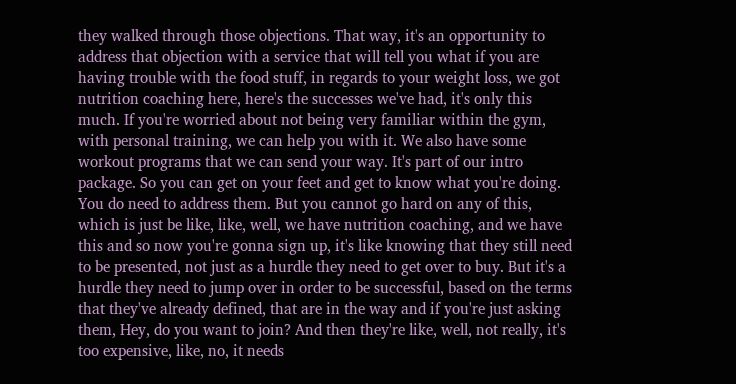they walked through those objections. That way, it's an opportunity to address that objection with a service that will tell you what if you are having trouble with the food stuff, in regards to your weight loss, we got nutrition coaching here, here's the successes we've had, it's only this much. If you're worried about not being very familiar within the gym, with personal training, we can help you with it. We also have some workout programs that we can send your way. It's part of our intro package. So you can get on your feet and get to know what you're doing. You do need to address them. But you cannot go hard on any of this, which is just be like, like, well, we have nutrition coaching, and we have this and so now you're gonna sign up, it's like knowing that they still need to be presented, not just as a hurdle they need to get over to buy. But it's a hurdle they need to jump over in order to be successful, based on the terms that they've already defined, that are in the way and if you're just asking them, Hey, do you want to join? And then they're like, well, not really, it's too expensive, like, no, it needs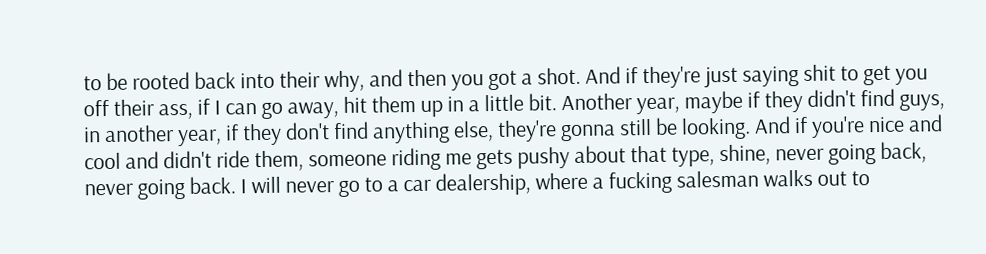to be rooted back into their why, and then you got a shot. And if they're just saying shit to get you off their ass, if I can go away, hit them up in a little bit. Another year, maybe if they didn't find guys, in another year, if they don't find anything else, they're gonna still be looking. And if you're nice and cool and didn't ride them, someone riding me gets pushy about that type, shine, never going back, never going back. I will never go to a car dealership, where a fucking salesman walks out to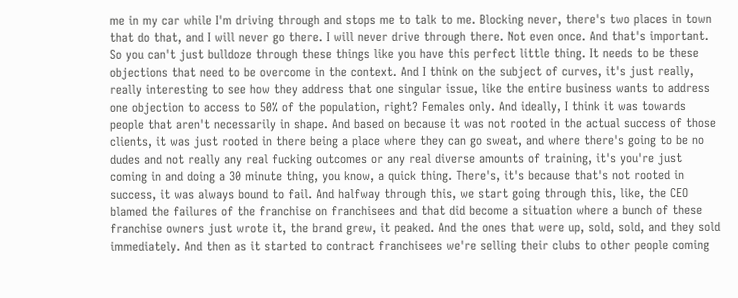me in my car while I'm driving through and stops me to talk to me. Blocking never, there's two places in town that do that, and I will never go there. I will never drive through there. Not even once. And that's important. So you can't just bulldoze through these things like you have this perfect little thing. It needs to be these objections that need to be overcome in the context. And I think on the subject of curves, it's just really, really interesting to see how they address that one singular issue, like the entire business wants to address one objection to access to 50% of the population, right? Females only. And ideally, I think it was towards people that aren't necessarily in shape. And based on because it was not rooted in the actual success of those clients, it was just rooted in there being a place where they can go sweat, and where there's going to be no dudes and not really any real fucking outcomes or any real diverse amounts of training, it's you're just coming in and doing a 30 minute thing, you know, a quick thing. There's, it's because that's not rooted in success, it was always bound to fail. And halfway through this, we start going through this, like, the CEO blamed the failures of the franchise on franchisees and that did become a situation where a bunch of these franchise owners just wrote it, the brand grew, it peaked. And the ones that were up, sold, sold, and they sold immediately. And then as it started to contract franchisees we're selling their clubs to other people coming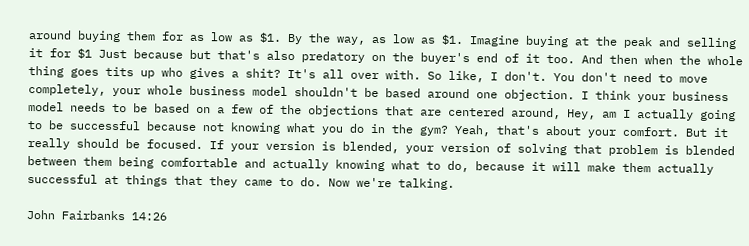around buying them for as low as $1. By the way, as low as $1. Imagine buying at the peak and selling it for $1 Just because but that's also predatory on the buyer's end of it too. And then when the whole thing goes tits up who gives a shit? It's all over with. So like, I don't. You don't need to move completely, your whole business model shouldn't be based around one objection. I think your business model needs to be based on a few of the objections that are centered around, Hey, am I actually going to be successful because not knowing what you do in the gym? Yeah, that's about your comfort. But it really should be focused. If your version is blended, your version of solving that problem is blended between them being comfortable and actually knowing what to do, because it will make them actually successful at things that they came to do. Now we're talking.

John Fairbanks 14:26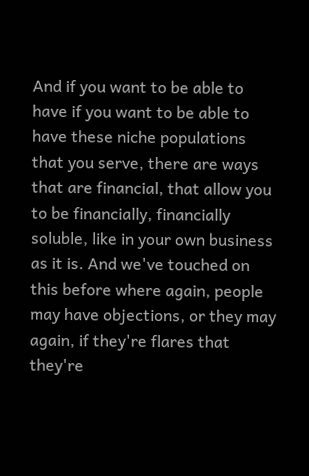And if you want to be able to have if you want to be able to have these niche populations that you serve, there are ways that are financial, that allow you to be financially, financially soluble, like in your own business as it is. And we've touched on this before where again, people may have objections, or they may again, if they're flares that they're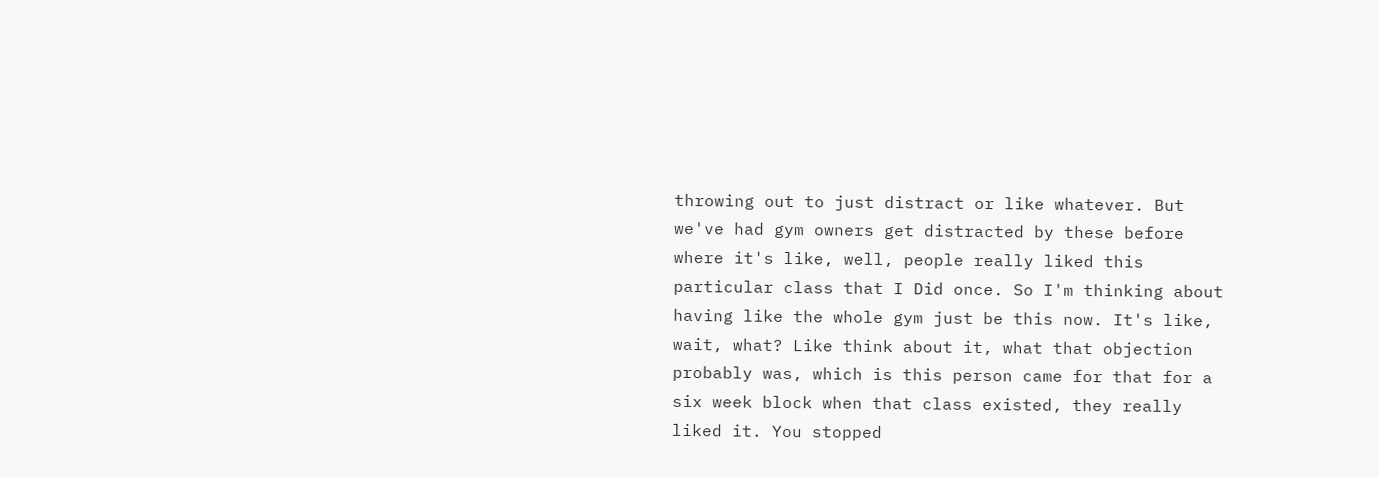throwing out to just distract or like whatever. But we've had gym owners get distracted by these before where it's like, well, people really liked this particular class that I Did once. So I'm thinking about having like the whole gym just be this now. It's like, wait, what? Like think about it, what that objection probably was, which is this person came for that for a six week block when that class existed, they really liked it. You stopped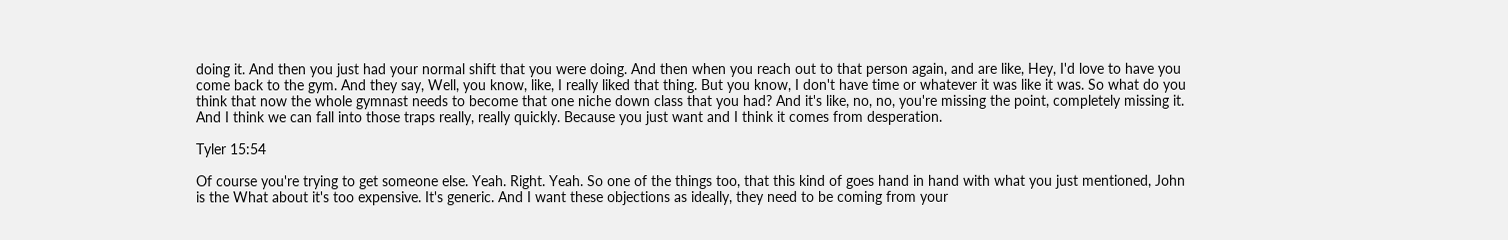doing it. And then you just had your normal shift that you were doing. And then when you reach out to that person again, and are like, Hey, I'd love to have you come back to the gym. And they say, Well, you know, like, I really liked that thing. But you know, I don't have time or whatever it was like it was. So what do you think that now the whole gymnast needs to become that one niche down class that you had? And it's like, no, no, you're missing the point, completely missing it. And I think we can fall into those traps really, really quickly. Because you just want and I think it comes from desperation.

Tyler 15:54

Of course you're trying to get someone else. Yeah. Right. Yeah. So one of the things too, that this kind of goes hand in hand with what you just mentioned, John is the What about it's too expensive. It's generic. And I want these objections as ideally, they need to be coming from your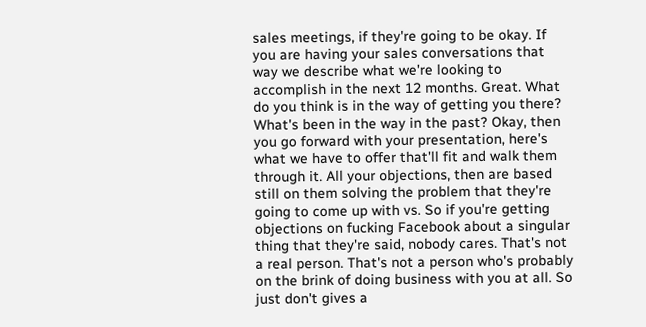sales meetings, if they're going to be okay. If you are having your sales conversations that way we describe what we're looking to accomplish in the next 12 months. Great. What do you think is in the way of getting you there? What's been in the way in the past? Okay, then you go forward with your presentation, here's what we have to offer that'll fit and walk them through it. All your objections, then are based still on them solving the problem that they're going to come up with vs. So if you're getting objections on fucking Facebook about a singular thing that they're said, nobody cares. That's not a real person. That's not a person who's probably on the brink of doing business with you at all. So just don't gives a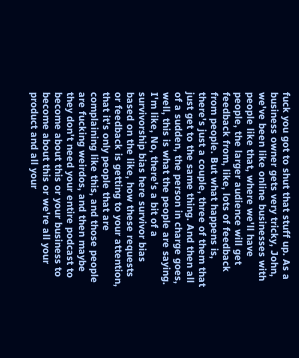fuck you got to shut that stuff up. As a business owner gets very tricky, John, we've been like online businesses with people like that, where we'll have people, the larger audience will get feedback from, like, lots of feedback from people. But what happens is, there's just a couple, three of them that just get to the same thing. And then all of a sudden, the person in charge goes, well, this is what the people are saying. I'm like, No, there's a bit of a survivorship bias here survivor bias based on the like, how these requests or feedback is getting to your attention, that it's only people that are complaining like this, and those people are fucking weirdos, and then maybe they don't need your entire podcast to become about this or your business to become about this or we're all your product and all your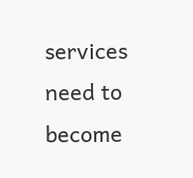services need to become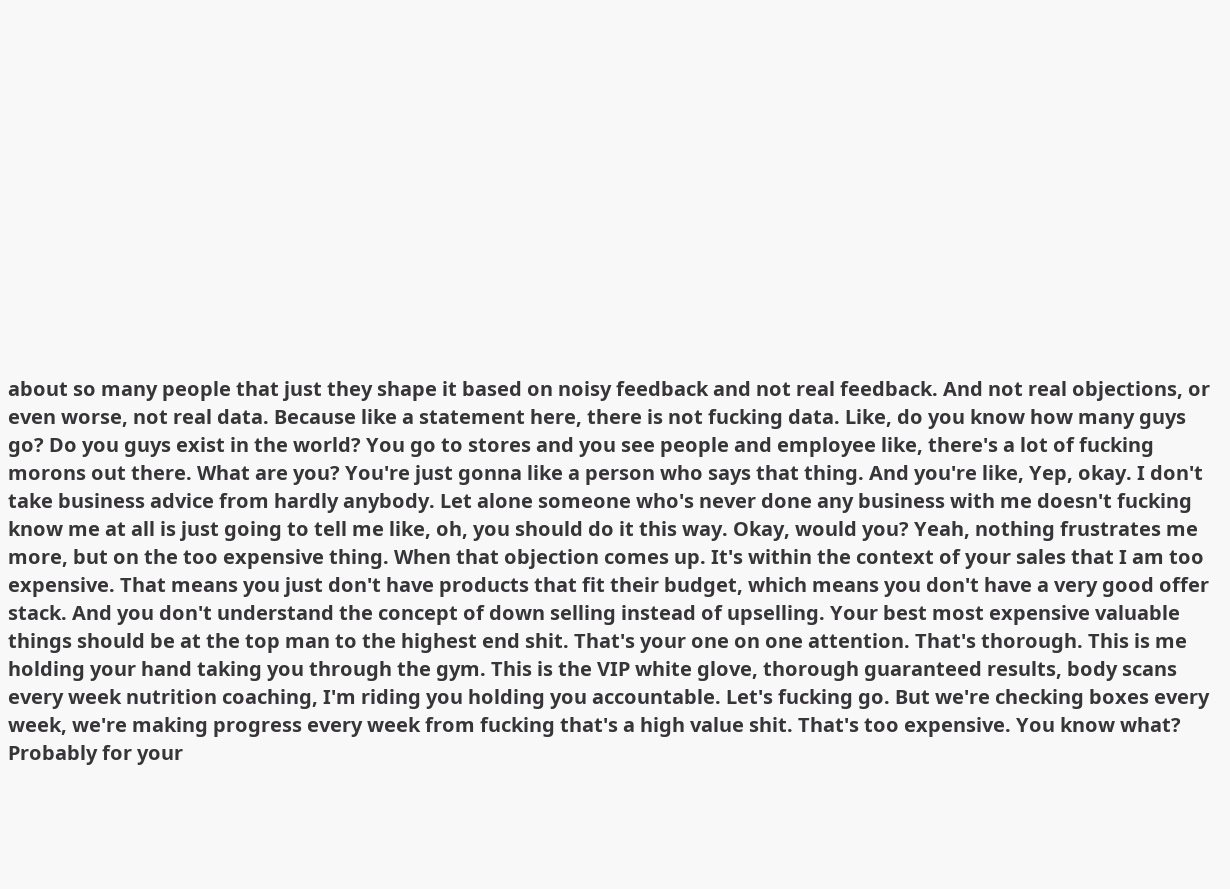about so many people that just they shape it based on noisy feedback and not real feedback. And not real objections, or even worse, not real data. Because like a statement here, there is not fucking data. Like, do you know how many guys go? Do you guys exist in the world? You go to stores and you see people and employee like, there's a lot of fucking morons out there. What are you? You're just gonna like a person who says that thing. And you're like, Yep, okay. I don't take business advice from hardly anybody. Let alone someone who's never done any business with me doesn't fucking know me at all is just going to tell me like, oh, you should do it this way. Okay, would you? Yeah, nothing frustrates me more, but on the too expensive thing. When that objection comes up. It's within the context of your sales that I am too expensive. That means you just don't have products that fit their budget, which means you don't have a very good offer stack. And you don't understand the concept of down selling instead of upselling. Your best most expensive valuable things should be at the top man to the highest end shit. That's your one on one attention. That's thorough. This is me holding your hand taking you through the gym. This is the VIP white glove, thorough guaranteed results, body scans every week nutrition coaching, I'm riding you holding you accountable. Let's fucking go. But we're checking boxes every week, we're making progress every week from fucking that's a high value shit. That's too expensive. You know what? Probably for your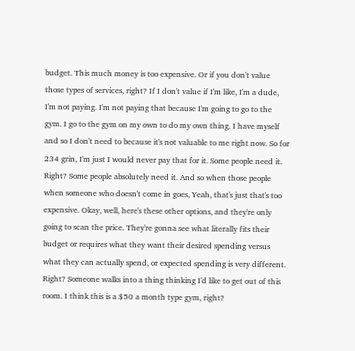budget. This much money is too expensive. Or if you don't value those types of services, right? If I don't value if I'm like, I'm a dude, I'm not paying. I'm not paying that because I'm going to go to the gym. I go to the gym on my own to do my own thing. I have myself and so I don't need to because it's not valuable to me right now. So for 234 grin, I'm just I would never pay that for it. Some people need it. Right? Some people absolutely need it. And so when those people when someone who doesn't come in goes, Yeah, that's just that's too expensive. Okay, well, here's these other options, and they're only going to scan the price. They're gonna see what literally fits their budget or requires what they want their desired spending versus what they can actually spend, or expected spending is very different. Right? Someone walks into a thing thinking I'd like to get out of this room. I think this is a $50 a month type gym, right?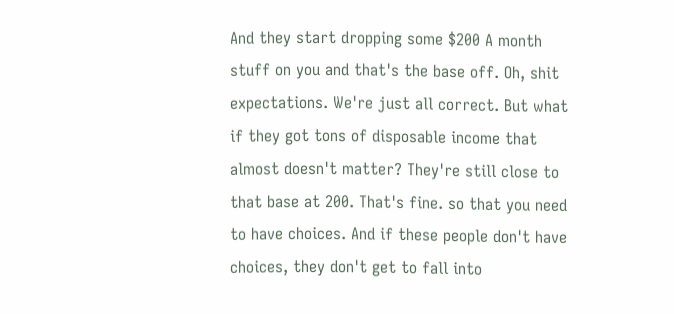And they start dropping some $200 A month stuff on you and that's the base off. Oh, shit expectations. We're just all correct. But what if they got tons of disposable income that almost doesn't matter? They're still close to that base at 200. That's fine. so that you need to have choices. And if these people don't have choices, they don't get to fall into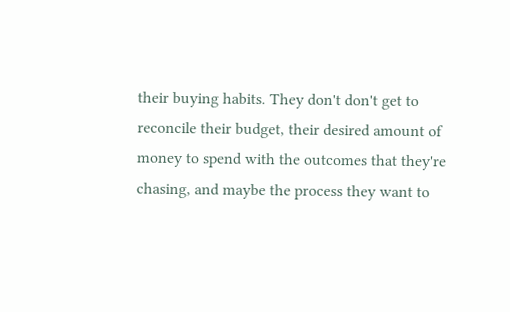their buying habits. They don't don't get to reconcile their budget, their desired amount of money to spend with the outcomes that they're chasing, and maybe the process they want to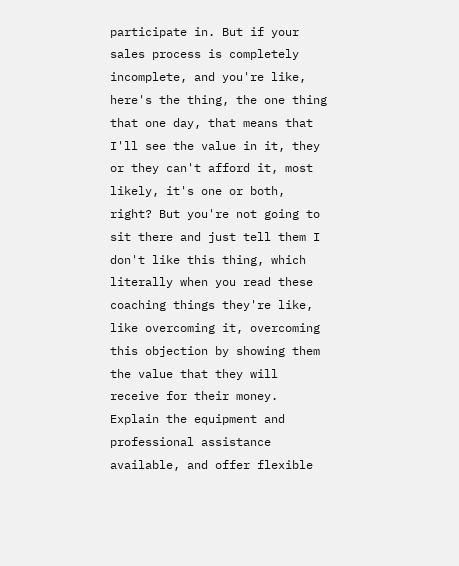participate in. But if your sales process is completely incomplete, and you're like, here's the thing, the one thing that one day, that means that I'll see the value in it, they or they can't afford it, most likely, it's one or both, right? But you're not going to sit there and just tell them I don't like this thing, which literally when you read these coaching things they're like, like overcoming it, overcoming this objection by showing them the value that they will receive for their money. Explain the equipment and professional assistance available, and offer flexible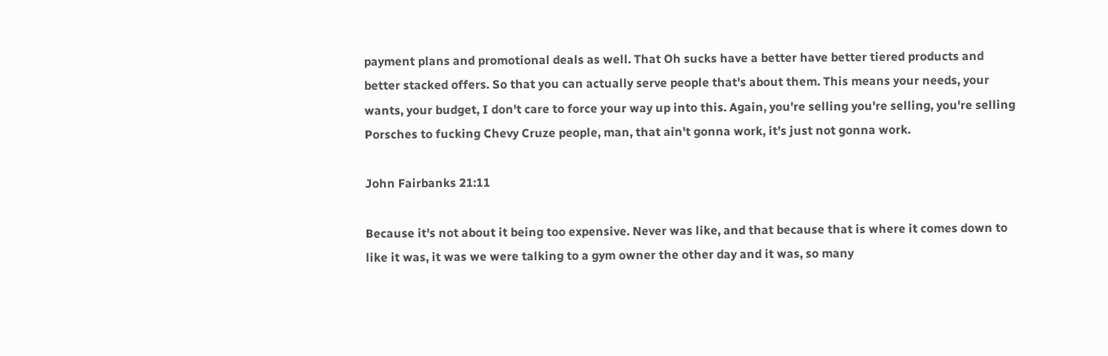payment plans and promotional deals as well. That Oh sucks have a better have better tiered products and better stacked offers. So that you can actually serve people that's about them. This means your needs, your wants, your budget, I don't care to force your way up into this. Again, you're selling you're selling, you're selling Porsches to fucking Chevy Cruze people, man, that ain't gonna work, it's just not gonna work.

John Fairbanks 21:11

Because it's not about it being too expensive. Never was like, and that because that is where it comes down to like it was, it was we were talking to a gym owner the other day and it was, so many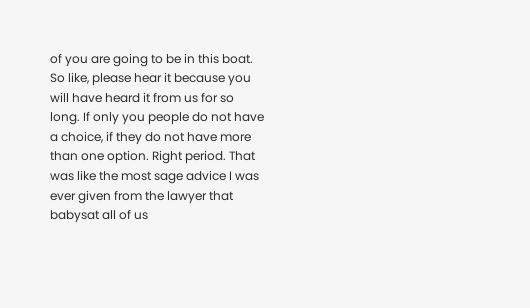of you are going to be in this boat. So like, please hear it because you will have heard it from us for so long. If only you people do not have a choice, if they do not have more than one option. Right period. That was like the most sage advice I was ever given from the lawyer that babysat all of us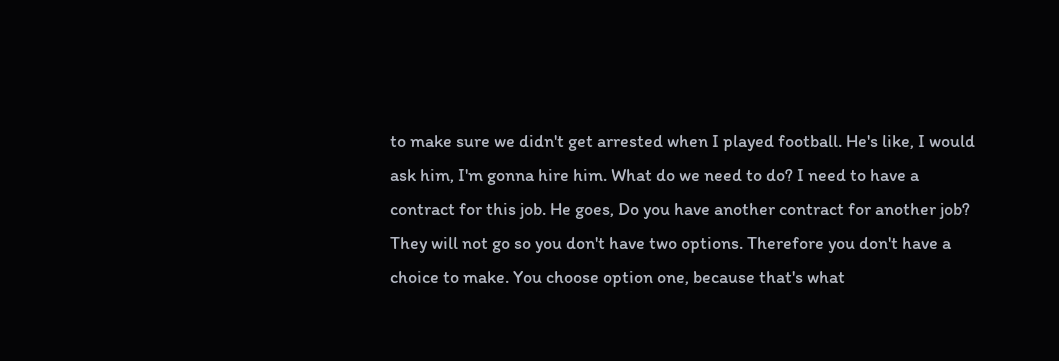to make sure we didn't get arrested when I played football. He's like, I would ask him, I'm gonna hire him. What do we need to do? I need to have a contract for this job. He goes, Do you have another contract for another job? They will not go so you don't have two options. Therefore you don't have a choice to make. You choose option one, because that's what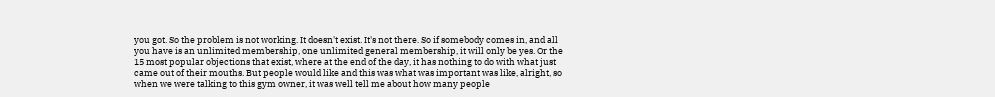you got. So the problem is not working. It doesn't exist. It's not there. So if somebody comes in, and all you have is an unlimited membership, one unlimited general membership, it will only be yes. Or the 15 most popular objections that exist, where at the end of the day, it has nothing to do with what just came out of their mouths. But people would like and this was what was important was like, alright, so when we were talking to this gym owner, it was well tell me about how many people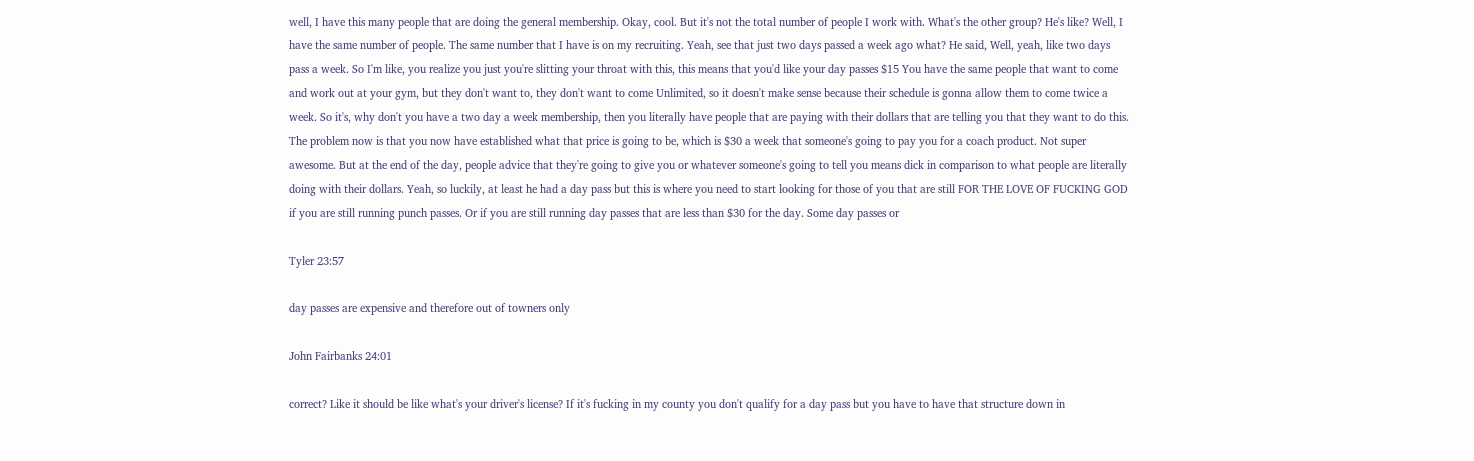well, I have this many people that are doing the general membership. Okay, cool. But it's not the total number of people I work with. What's the other group? He's like? Well, I have the same number of people. The same number that I have is on my recruiting. Yeah, see that just two days passed a week ago what? He said, Well, yeah, like two days pass a week. So I'm like, you realize you just you're slitting your throat with this, this means that you'd like your day passes $15 You have the same people that want to come and work out at your gym, but they don't want to, they don't want to come Unlimited, so it doesn't make sense because their schedule is gonna allow them to come twice a week. So it's, why don't you have a two day a week membership, then you literally have people that are paying with their dollars that are telling you that they want to do this. The problem now is that you now have established what that price is going to be, which is $30 a week that someone's going to pay you for a coach product. Not super awesome. But at the end of the day, people advice that they're going to give you or whatever someone's going to tell you means dick in comparison to what people are literally doing with their dollars. Yeah, so luckily, at least he had a day pass but this is where you need to start looking for those of you that are still FOR THE LOVE OF FUCKING GOD if you are still running punch passes. Or if you are still running day passes that are less than $30 for the day. Some day passes or

Tyler 23:57

day passes are expensive and therefore out of towners only

John Fairbanks 24:01

correct? Like it should be like what's your driver's license? If it's fucking in my county you don't qualify for a day pass but you have to have that structure down in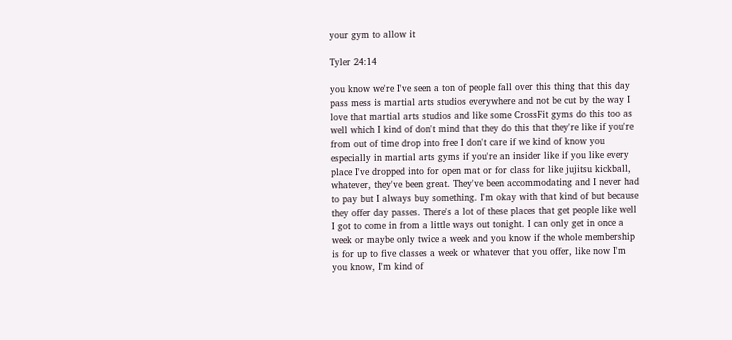your gym to allow it

Tyler 24:14

you know we're I've seen a ton of people fall over this thing that this day pass mess is martial arts studios everywhere and not be cut by the way I love that martial arts studios and like some CrossFit gyms do this too as well which I kind of don't mind that they do this that they're like if you're from out of time drop into free I don't care if we kind of know you especially in martial arts gyms if you're an insider like if you like every place I've dropped into for open mat or for class for like jujitsu kickball, whatever, they've been great. They've been accommodating and I never had to pay but I always buy something. I'm okay with that kind of but because they offer day passes. There's a lot of these places that get people like well I got to come in from a little ways out tonight. I can only get in once a week or maybe only twice a week and you know if the whole membership is for up to five classes a week or whatever that you offer, like now I'm you know, I'm kind of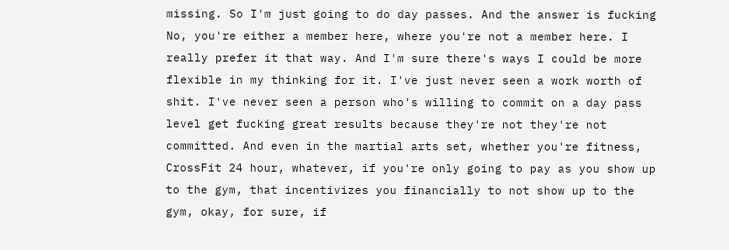missing. So I'm just going to do day passes. And the answer is fucking No, you're either a member here, where you're not a member here. I really prefer it that way. And I'm sure there's ways I could be more flexible in my thinking for it. I've just never seen a work worth of shit. I've never seen a person who's willing to commit on a day pass level get fucking great results because they're not they're not committed. And even in the martial arts set, whether you're fitness, CrossFit 24 hour, whatever, if you're only going to pay as you show up to the gym, that incentivizes you financially to not show up to the gym, okay, for sure, if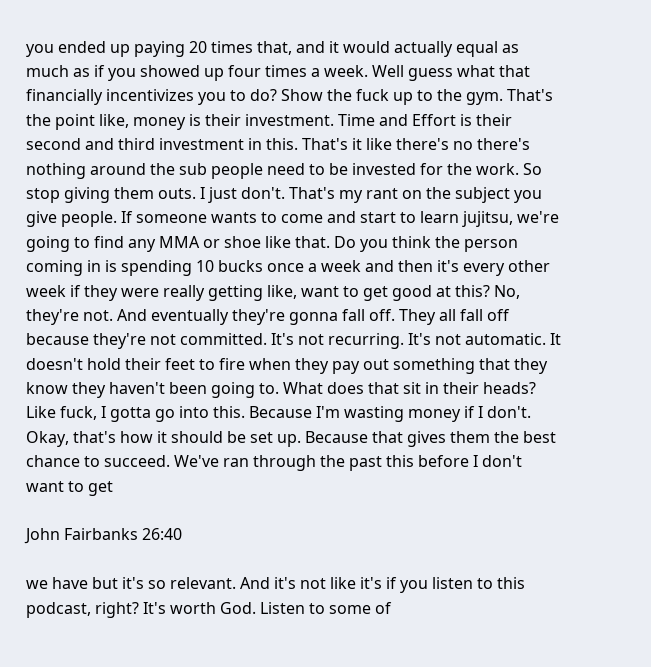you ended up paying 20 times that, and it would actually equal as much as if you showed up four times a week. Well guess what that financially incentivizes you to do? Show the fuck up to the gym. That's the point like, money is their investment. Time and Effort is their second and third investment in this. That's it like there's no there's nothing around the sub people need to be invested for the work. So stop giving them outs. I just don't. That's my rant on the subject you give people. If someone wants to come and start to learn jujitsu, we're going to find any MMA or shoe like that. Do you think the person coming in is spending 10 bucks once a week and then it's every other week if they were really getting like, want to get good at this? No, they're not. And eventually they're gonna fall off. They all fall off because they're not committed. It's not recurring. It's not automatic. It doesn't hold their feet to fire when they pay out something that they know they haven't been going to. What does that sit in their heads? Like fuck, I gotta go into this. Because I'm wasting money if I don't. Okay, that's how it should be set up. Because that gives them the best chance to succeed. We've ran through the past this before I don't want to get

John Fairbanks 26:40

we have but it's so relevant. And it's not like it's if you listen to this podcast, right? It's worth God. Listen to some of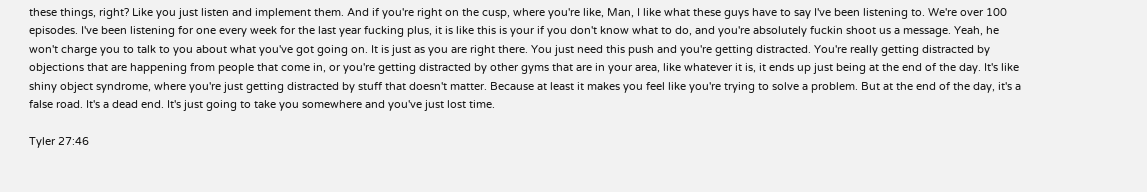these things, right? Like you just listen and implement them. And if you're right on the cusp, where you're like, Man, I like what these guys have to say I've been listening to. We're over 100 episodes. I've been listening for one every week for the last year fucking plus, it is like this is your if you don't know what to do, and you're absolutely fuckin shoot us a message. Yeah, he won't charge you to talk to you about what you've got going on. It is just as you are right there. You just need this push and you're getting distracted. You're really getting distracted by objections that are happening from people that come in, or you're getting distracted by other gyms that are in your area, like whatever it is, it ends up just being at the end of the day. It's like shiny object syndrome, where you're just getting distracted by stuff that doesn't matter. Because at least it makes you feel like you're trying to solve a problem. But at the end of the day, it's a false road. It's a dead end. It's just going to take you somewhere and you've just lost time.

Tyler 27:46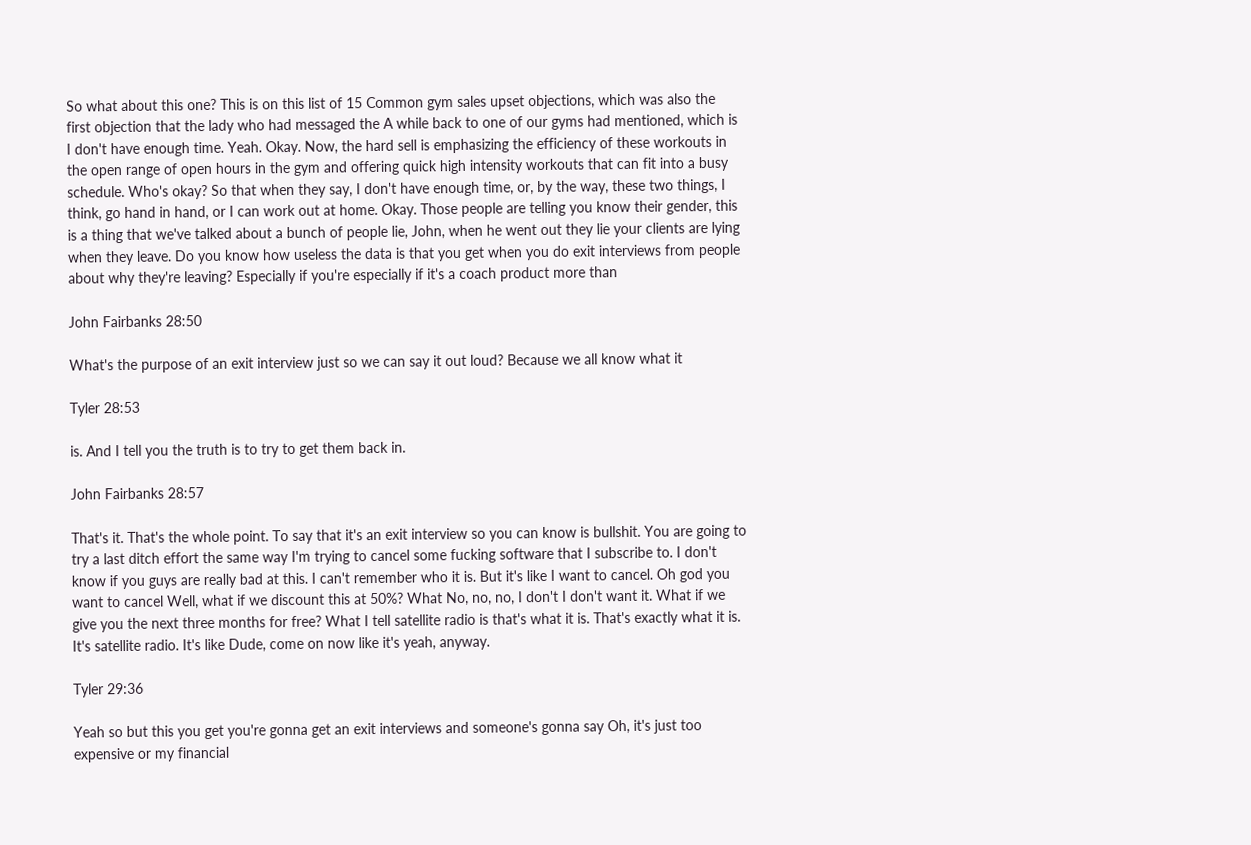So what about this one? This is on this list of 15 Common gym sales upset objections, which was also the first objection that the lady who had messaged the A while back to one of our gyms had mentioned, which is I don't have enough time. Yeah. Okay. Now, the hard sell is emphasizing the efficiency of these workouts in the open range of open hours in the gym and offering quick high intensity workouts that can fit into a busy schedule. Who's okay? So that when they say, I don't have enough time, or, by the way, these two things, I think, go hand in hand, or I can work out at home. Okay. Those people are telling you know their gender, this is a thing that we've talked about a bunch of people lie, John, when he went out they lie your clients are lying when they leave. Do you know how useless the data is that you get when you do exit interviews from people about why they're leaving? Especially if you're especially if it's a coach product more than

John Fairbanks 28:50

What's the purpose of an exit interview just so we can say it out loud? Because we all know what it

Tyler 28:53

is. And I tell you the truth is to try to get them back in.

John Fairbanks 28:57

That's it. That's the whole point. To say that it's an exit interview so you can know is bullshit. You are going to try a last ditch effort the same way I'm trying to cancel some fucking software that I subscribe to. I don't know if you guys are really bad at this. I can't remember who it is. But it's like I want to cancel. Oh god you want to cancel Well, what if we discount this at 50%? What No, no, no, I don't I don't want it. What if we give you the next three months for free? What I tell satellite radio is that's what it is. That's exactly what it is. It's satellite radio. It's like Dude, come on now like it's yeah, anyway.

Tyler 29:36

Yeah so but this you get you're gonna get an exit interviews and someone's gonna say Oh, it's just too expensive or my financial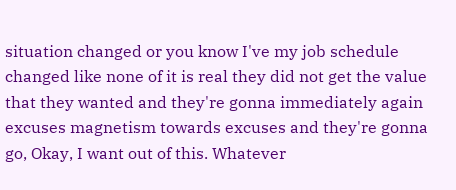situation changed or you know I've my job schedule changed like none of it is real they did not get the value that they wanted and they're gonna immediately again excuses magnetism towards excuses and they're gonna go, Okay, I want out of this. Whatever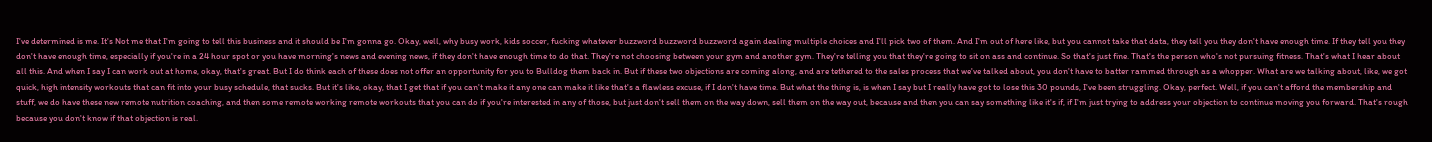I've determined is me. It's Not me that I'm going to tell this business and it should be I'm gonna go. Okay, well, why busy work, kids soccer, fucking whatever buzzword buzzword buzzword again dealing multiple choices and I'll pick two of them. And I'm out of here like, but you cannot take that data, they tell you they don't have enough time. If they tell you they don't have enough time, especially if you're in a 24 hour spot or you have morning's news and evening news, if they don't have enough time to do that. They're not choosing between your gym and another gym. They're telling you that they're going to sit on ass and continue. So that's just fine. That's the person who's not pursuing fitness. That's what I hear about all this. And when I say I can work out at home, okay, that's great. But I do think each of these does not offer an opportunity for you to Bulldog them back in. But if these two objections are coming along, and are tethered to the sales process that we've talked about, you don't have to batter rammed through as a whopper. What are we talking about, like, we got quick, high intensity workouts that can fit into your busy schedule, that sucks. But it's like, okay, that I get that if you can't make it any one can make it like that's a flawless excuse, if I don't have time. But what the thing is, is when I say but I really have got to lose this 30 pounds, I've been struggling. Okay, perfect. Well, if you can't afford the membership and stuff, we do have these new remote nutrition coaching, and then some remote working remote workouts that you can do if you're interested in any of those, but just don't sell them on the way down, sell them on the way out, because and then you can say something like it's if, if I'm just trying to address your objection to continue moving you forward. That's rough because you don't know if that objection is real.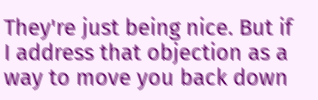They're just being nice. But if I address that objection as a way to move you back down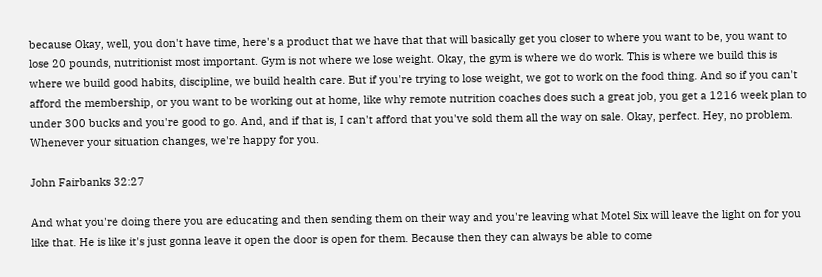because Okay, well, you don't have time, here's a product that we have that that will basically get you closer to where you want to be, you want to lose 20 pounds, nutritionist most important. Gym is not where we lose weight. Okay, the gym is where we do work. This is where we build this is where we build good habits, discipline, we build health care. But if you're trying to lose weight, we got to work on the food thing. And so if you can't afford the membership, or you want to be working out at home, like why remote nutrition coaches does such a great job, you get a 1216 week plan to under 300 bucks and you're good to go. And, and if that is, I can't afford that you've sold them all the way on sale. Okay, perfect. Hey, no problem. Whenever your situation changes, we're happy for you.

John Fairbanks 32:27

And what you're doing there you are educating and then sending them on their way and you're leaving what Motel Six will leave the light on for you like that. He is like it's just gonna leave it open the door is open for them. Because then they can always be able to come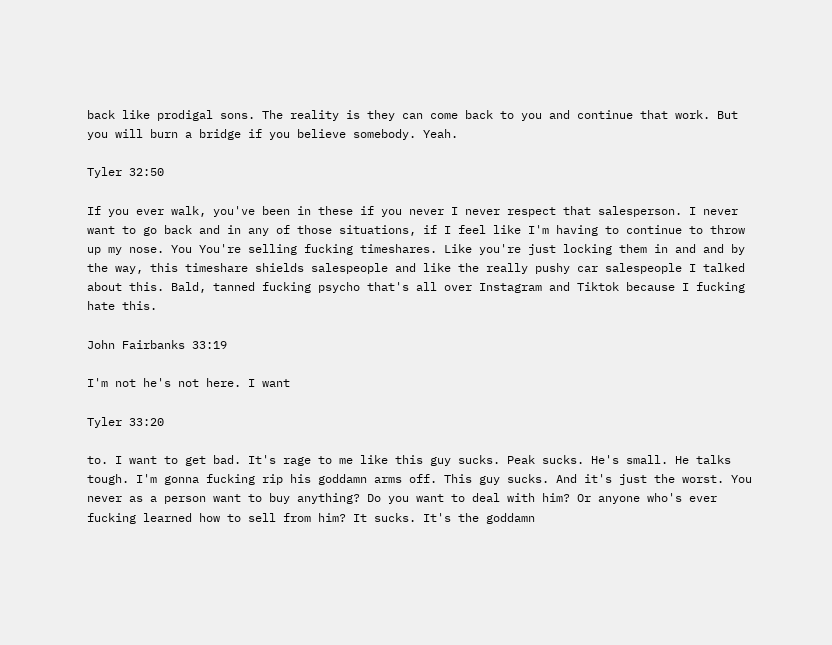back like prodigal sons. The reality is they can come back to you and continue that work. But you will burn a bridge if you believe somebody. Yeah.

Tyler 32:50

If you ever walk, you've been in these if you never I never respect that salesperson. I never want to go back and in any of those situations, if I feel like I'm having to continue to throw up my nose. You You're selling fucking timeshares. Like you're just locking them in and and by the way, this timeshare shields salespeople and like the really pushy car salespeople I talked about this. Bald, tanned fucking psycho that's all over Instagram and Tiktok because I fucking hate this.

John Fairbanks 33:19

I'm not he's not here. I want

Tyler 33:20

to. I want to get bad. It's rage to me like this guy sucks. Peak sucks. He's small. He talks tough. I'm gonna fucking rip his goddamn arms off. This guy sucks. And it's just the worst. You never as a person want to buy anything? Do you want to deal with him? Or anyone who's ever fucking learned how to sell from him? It sucks. It's the goddamn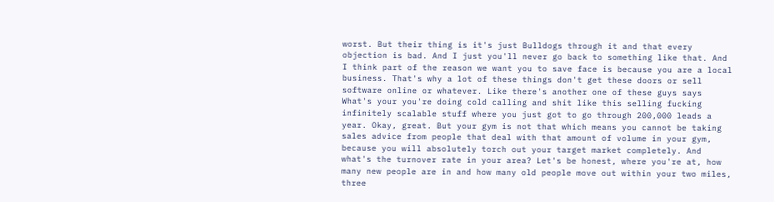worst. But their thing is it's just Bulldogs through it and that every objection is bad. And I just you'll never go back to something like that. And I think part of the reason we want you to save face is because you are a local business. That's why a lot of these things don't get these doors or sell software online or whatever. Like there's another one of these guys says What's your you're doing cold calling and shit like this selling fucking infinitely scalable stuff where you just got to go through 200,000 leads a year. Okay, great. But your gym is not that which means you cannot be taking sales advice from people that deal with that amount of volume in your gym, because you will absolutely torch out your target market completely. And what's the turnover rate in your area? Let's be honest, where you're at, how many new people are in and how many old people move out within your two miles, three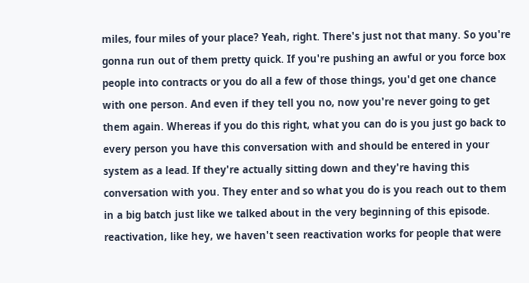miles, four miles of your place? Yeah, right. There's just not that many. So you're gonna run out of them pretty quick. If you're pushing an awful or you force box people into contracts or you do all a few of those things, you'd get one chance with one person. And even if they tell you no, now you're never going to get them again. Whereas if you do this right, what you can do is you just go back to every person you have this conversation with and should be entered in your system as a lead. If they're actually sitting down and they're having this conversation with you. They enter and so what you do is you reach out to them in a big batch just like we talked about in the very beginning of this episode. reactivation, like hey, we haven't seen reactivation works for people that were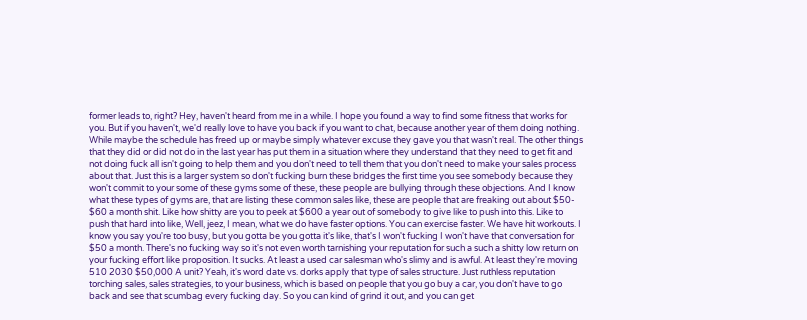former leads to, right? Hey, haven't heard from me in a while. I hope you found a way to find some fitness that works for you. But if you haven't, we'd really love to have you back if you want to chat, because another year of them doing nothing. While maybe the schedule has freed up or maybe simply whatever excuse they gave you that wasn't real. The other things that they did or did not do in the last year has put them in a situation where they understand that they need to get fit and not doing fuck all isn't going to help them and you don't need to tell them that you don't need to make your sales process about that. Just this is a larger system so don't fucking burn these bridges the first time you see somebody because they won't commit to your some of these gyms some of these, these people are bullying through these objections. And I know what these types of gyms are, that are listing these common sales like, these are people that are freaking out about $50- $60 a month shit. Like how shitty are you to peek at $600 a year out of somebody to give like to push into this. Like to push that hard into like, Well, jeez, I mean, what we do have faster options. You can exercise faster. We have hit workouts. I know you say you're too busy, but you gotta be you gotta it's like, that's I won't fucking I won't have that conversation for $50 a month. There's no fucking way so it's not even worth tarnishing your reputation for such a such a shitty low return on your fucking effort like proposition. It sucks. At least a used car salesman who's slimy and is awful. At least they're moving 510 2030 $50,000 A unit? Yeah, it's word date vs. dorks apply that type of sales structure. Just ruthless reputation torching sales, sales strategies, to your business, which is based on people that you go buy a car, you don't have to go back and see that scumbag every fucking day. So you can kind of grind it out, and you can get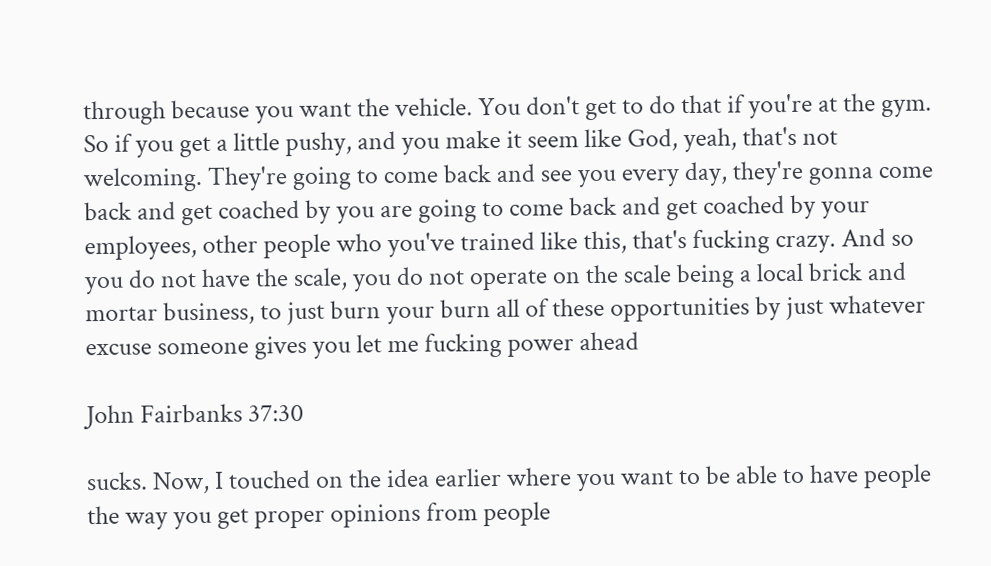through because you want the vehicle. You don't get to do that if you're at the gym. So if you get a little pushy, and you make it seem like God, yeah, that's not welcoming. They're going to come back and see you every day, they're gonna come back and get coached by you are going to come back and get coached by your employees, other people who you've trained like this, that's fucking crazy. And so you do not have the scale, you do not operate on the scale being a local brick and mortar business, to just burn your burn all of these opportunities by just whatever excuse someone gives you let me fucking power ahead

John Fairbanks 37:30

sucks. Now, I touched on the idea earlier where you want to be able to have people the way you get proper opinions from people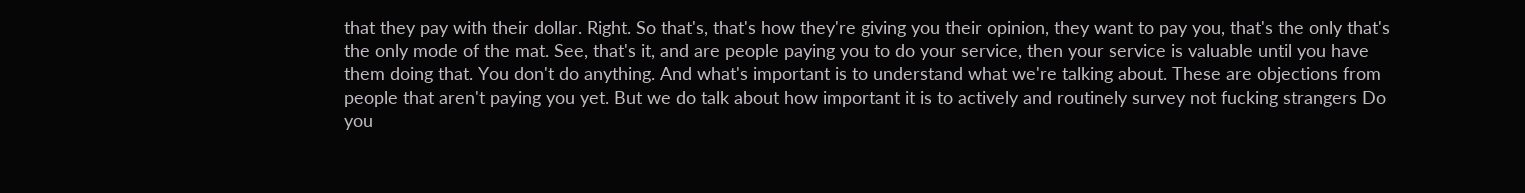that they pay with their dollar. Right. So that's, that's how they're giving you their opinion, they want to pay you, that's the only that's the only mode of the mat. See, that's it, and are people paying you to do your service, then your service is valuable until you have them doing that. You don't do anything. And what's important is to understand what we're talking about. These are objections from people that aren't paying you yet. But we do talk about how important it is to actively and routinely survey not fucking strangers Do you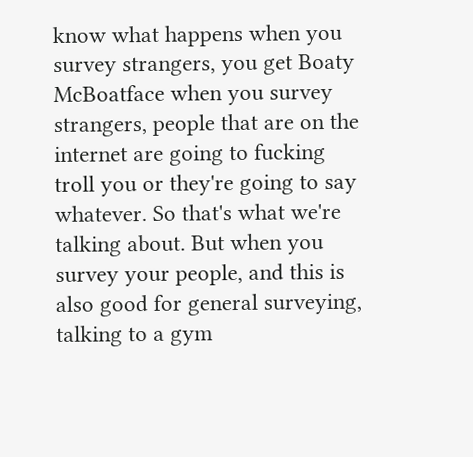know what happens when you survey strangers, you get Boaty McBoatface when you survey strangers, people that are on the internet are going to fucking troll you or they're going to say whatever. So that's what we're talking about. But when you survey your people, and this is also good for general surveying, talking to a gym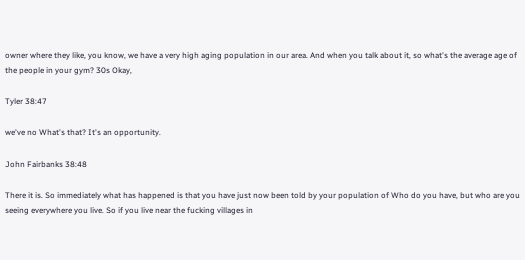owner where they like, you know, we have a very high aging population in our area. And when you talk about it, so what's the average age of the people in your gym? 30s Okay,

Tyler 38:47

we've no What's that? It's an opportunity.

John Fairbanks 38:48

There it is. So immediately what has happened is that you have just now been told by your population of Who do you have, but who are you seeing everywhere you live. So if you live near the fucking villages in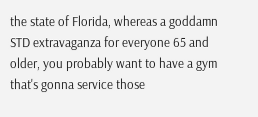the state of Florida, whereas a goddamn STD extravaganza for everyone 65 and older, you probably want to have a gym that's gonna service those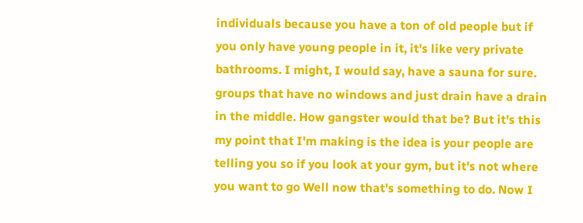individuals because you have a ton of old people but if you only have young people in it, it's like very private bathrooms. I might, I would say, have a sauna for sure. groups that have no windows and just drain have a drain in the middle. How gangster would that be? But it's this my point that I'm making is the idea is your people are telling you so if you look at your gym, but it's not where you want to go Well now that's something to do. Now I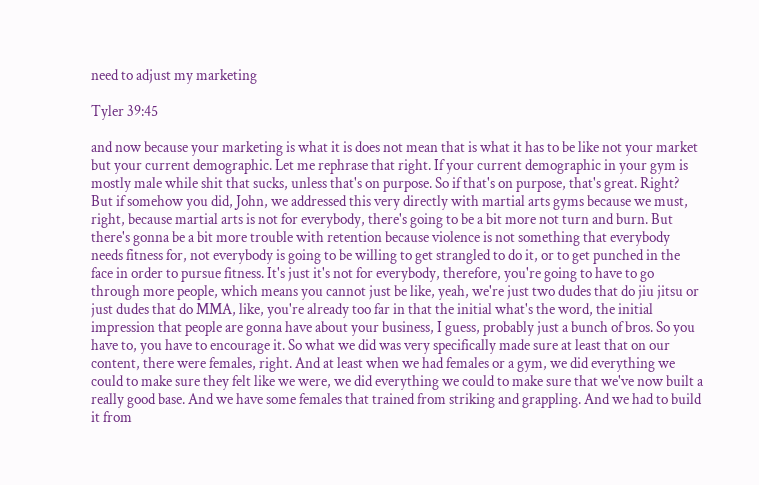need to adjust my marketing

Tyler 39:45

and now because your marketing is what it is does not mean that is what it has to be like not your market but your current demographic. Let me rephrase that right. If your current demographic in your gym is mostly male while shit that sucks, unless that's on purpose. So if that's on purpose, that's great. Right? But if somehow you did, John, we addressed this very directly with martial arts gyms because we must, right, because martial arts is not for everybody, there's going to be a bit more not turn and burn. But there's gonna be a bit more trouble with retention because violence is not something that everybody needs fitness for, not everybody is going to be willing to get strangled to do it, or to get punched in the face in order to pursue fitness. It's just it's not for everybody, therefore, you're going to have to go through more people, which means you cannot just be like, yeah, we're just two dudes that do jiu jitsu or just dudes that do MMA, like, you're already too far in that the initial what's the word, the initial impression that people are gonna have about your business, I guess, probably just a bunch of bros. So you have to, you have to encourage it. So what we did was very specifically made sure at least that on our content, there were females, right. And at least when we had females or a gym, we did everything we could to make sure they felt like we were, we did everything we could to make sure that we've now built a really good base. And we have some females that trained from striking and grappling. And we had to build it from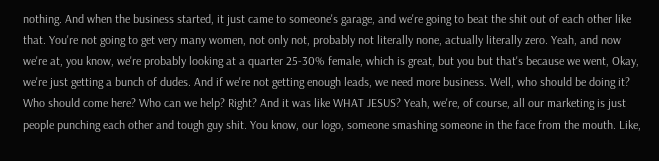nothing. And when the business started, it just came to someone's garage, and we're going to beat the shit out of each other like that. You're not going to get very many women, not only not, probably not literally none, actually literally zero. Yeah, and now we're at, you know, we're probably looking at a quarter 25-30% female, which is great, but you but that's because we went, Okay, we're just getting a bunch of dudes. And if we're not getting enough leads, we need more business. Well, who should be doing it? Who should come here? Who can we help? Right? And it was like WHAT JESUS? Yeah, we're, of course, all our marketing is just people punching each other and tough guy shit. You know, our logo, someone smashing someone in the face from the mouth. Like,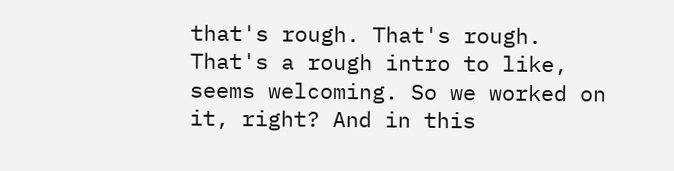that's rough. That's rough. That's a rough intro to like, seems welcoming. So we worked on it, right? And in this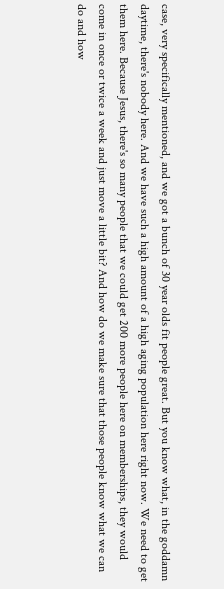case, very specifically mentioned, and we got a bunch of 30 year olds fit people great. But you know what, in the goddamn daytime, there's nobody here. And we have such a high amount of a high aging population here right now. We need to get them here. Because Jesus, there's so many people that we could get 200 more people here on memberships, they would come in once or twice a week and just move a little bit? And how do we make sure that those people know what we can do and how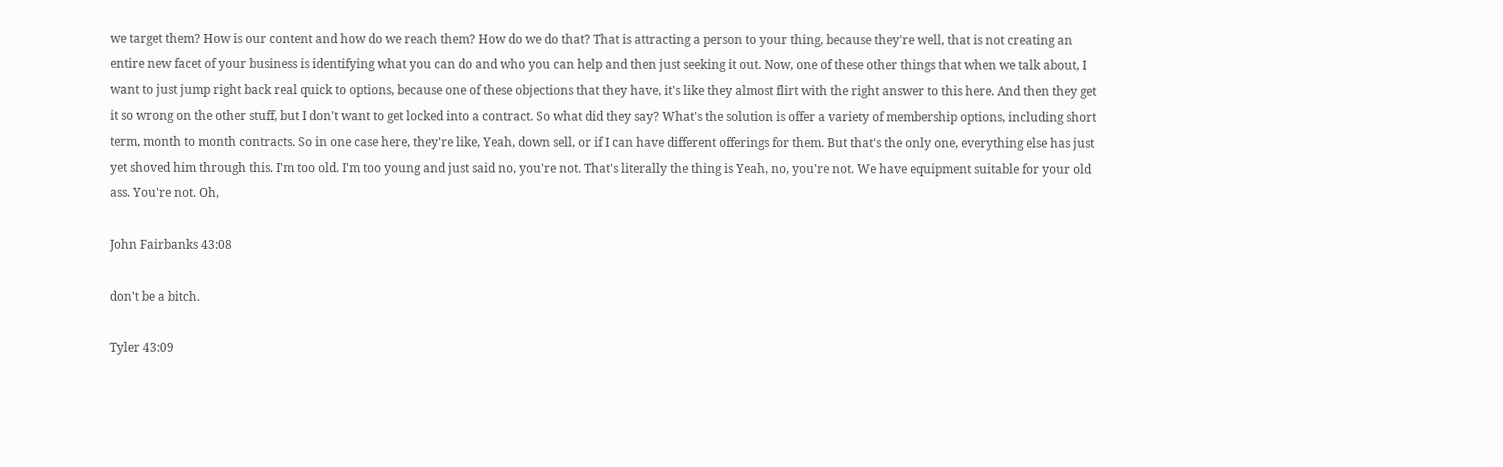we target them? How is our content and how do we reach them? How do we do that? That is attracting a person to your thing, because they're well, that is not creating an entire new facet of your business is identifying what you can do and who you can help and then just seeking it out. Now, one of these other things that when we talk about, I want to just jump right back real quick to options, because one of these objections that they have, it's like they almost flirt with the right answer to this here. And then they get it so wrong on the other stuff, but I don't want to get locked into a contract. So what did they say? What's the solution is offer a variety of membership options, including short term, month to month contracts. So in one case here, they're like, Yeah, down sell, or if I can have different offerings for them. But that's the only one, everything else has just yet shoved him through this. I'm too old. I'm too young and just said no, you're not. That's literally the thing is Yeah, no, you're not. We have equipment suitable for your old ass. You're not. Oh,

John Fairbanks 43:08

don't be a bitch.

Tyler 43:09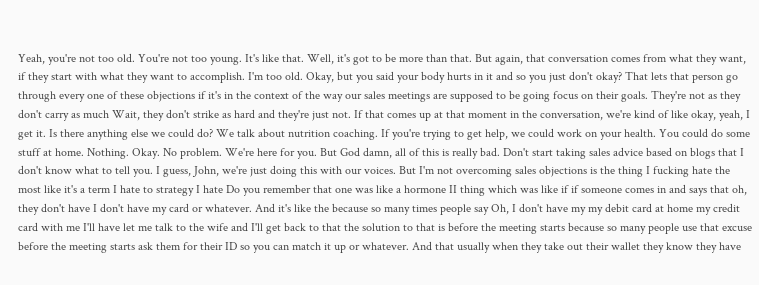Yeah, you're not too old. You're not too young. It's like that. Well, it's got to be more than that. But again, that conversation comes from what they want, if they start with what they want to accomplish. I'm too old. Okay, but you said your body hurts in it and so you just don't okay? That lets that person go through every one of these objections if it's in the context of the way our sales meetings are supposed to be going focus on their goals. They're not as they don't carry as much Wait, they don't strike as hard and they're just not. If that comes up at that moment in the conversation, we're kind of like okay, yeah, I get it. Is there anything else we could do? We talk about nutrition coaching. If you're trying to get help, we could work on your health. You could do some stuff at home. Nothing. Okay. No problem. We're here for you. But God damn, all of this is really bad. Don't start taking sales advice based on blogs that I don't know what to tell you. I guess, John, we're just doing this with our voices. But I'm not overcoming sales objections is the thing I fucking hate the most like it's a term I hate to strategy I hate Do you remember that one was like a hormone II thing which was like if if someone comes in and says that oh, they don't have I don't have my card or whatever. And it's like the because so many times people say Oh, I don't have my my debit card at home my credit card with me I'll have let me talk to the wife and I'll get back to that the solution to that is before the meeting starts because so many people use that excuse before the meeting starts ask them for their ID so you can match it up or whatever. And that usually when they take out their wallet they know they have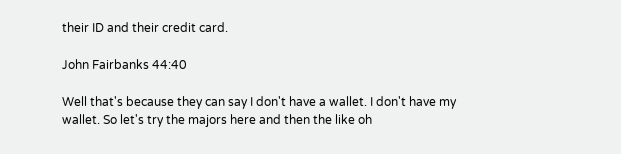their ID and their credit card.

John Fairbanks 44:40

Well that's because they can say I don't have a wallet. I don't have my wallet. So let's try the majors here and then the like oh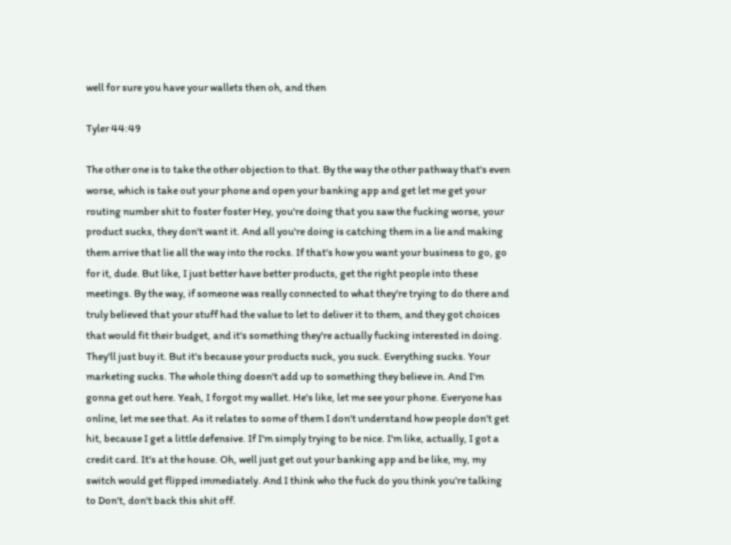well for sure you have your wallets then oh, and then

Tyler 44:49

The other one is to take the other objection to that. By the way the other pathway that's even worse, which is take out your phone and open your banking app and get let me get your routing number shit to foster foster Hey, you're doing that you saw the fucking worse, your product sucks, they don't want it. And all you're doing is catching them in a lie and making them arrive that lie all the way into the rocks. If that's how you want your business to go, go for it, dude. But like, I just better have better products, get the right people into these meetings. By the way, if someone was really connected to what they're trying to do there and truly believed that your stuff had the value to let to deliver it to them, and they got choices that would fit their budget, and it's something they're actually fucking interested in doing. They'll just buy it. But it's because your products suck, you suck. Everything sucks. Your marketing sucks. The whole thing doesn't add up to something they believe in. And I'm gonna get out here. Yeah, I forgot my wallet. He's like, let me see your phone. Everyone has online, let me see that. As it relates to some of them I don't understand how people don't get hit, because I get a little defensive. If I'm simply trying to be nice. I'm like, actually, I got a credit card. It's at the house. Oh, well just get out your banking app and be like, my, my switch would get flipped immediately. And I think who the fuck do you think you're talking to Don't, don't back this shit off.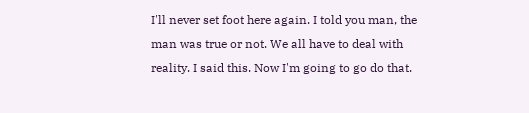I'll never set foot here again. I told you man, the man was true or not. We all have to deal with reality. I said this. Now I'm going to go do that.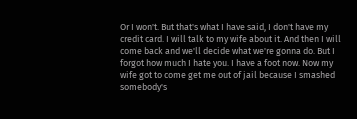Or I won't. But that's what I have said, I don't have my credit card. I will talk to my wife about it. And then I will come back and we'll decide what we're gonna do. But I forgot how much I hate you. I have a foot now. Now my wife got to come get me out of jail because I smashed somebody's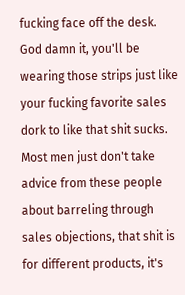fucking face off the desk. God damn it, you'll be wearing those strips just like your fucking favorite sales dork to like that shit sucks. Most men just don't take advice from these people about barreling through sales objections, that shit is for different products, it's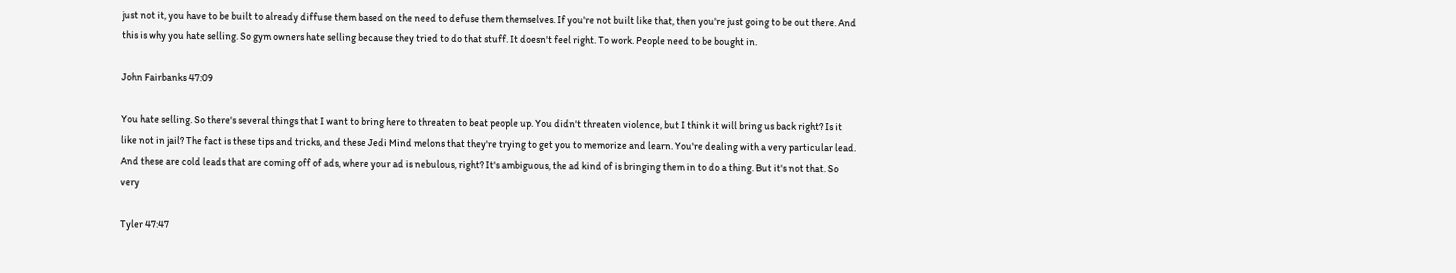just not it, you have to be built to already diffuse them based on the need to defuse them themselves. If you're not built like that, then you're just going to be out there. And this is why you hate selling. So gym owners hate selling because they tried to do that stuff. It doesn't feel right. To work. People need to be bought in.

John Fairbanks 47:09

You hate selling. So there's several things that I want to bring here to threaten to beat people up. You didn't threaten violence, but I think it will bring us back right? Is it like not in jail? The fact is these tips and tricks, and these Jedi Mind melons that they're trying to get you to memorize and learn. You're dealing with a very particular lead. And these are cold leads that are coming off of ads, where your ad is nebulous, right? It's ambiguous, the ad kind of is bringing them in to do a thing. But it's not that. So very

Tyler 47:47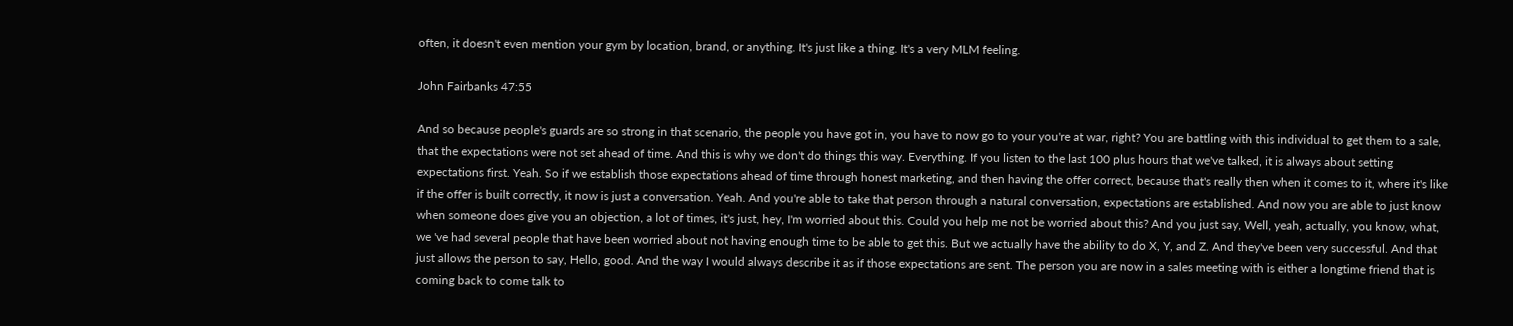often, it doesn't even mention your gym by location, brand, or anything. It's just like a thing. It's a very MLM feeling.

John Fairbanks 47:55

And so because people's guards are so strong in that scenario, the people you have got in, you have to now go to your you're at war, right? You are battling with this individual to get them to a sale, that the expectations were not set ahead of time. And this is why we don't do things this way. Everything. If you listen to the last 100 plus hours that we've talked, it is always about setting expectations first. Yeah. So if we establish those expectations ahead of time through honest marketing, and then having the offer correct, because that's really then when it comes to it, where it's like if the offer is built correctly, it now is just a conversation. Yeah. And you're able to take that person through a natural conversation, expectations are established. And now you are able to just know when someone does give you an objection, a lot of times, it's just, hey, I'm worried about this. Could you help me not be worried about this? And you just say, Well, yeah, actually, you know, what, we 've had several people that have been worried about not having enough time to be able to get this. But we actually have the ability to do X, Y, and Z. And they've been very successful. And that just allows the person to say, Hello, good. And the way I would always describe it as if those expectations are sent. The person you are now in a sales meeting with is either a longtime friend that is coming back to come talk to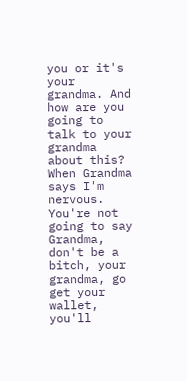you or it's your grandma. And how are you going to talk to your grandma about this? When Grandma says I'm nervous. You're not going to say Grandma, don't be a bitch, your grandma, go get your wallet, you'll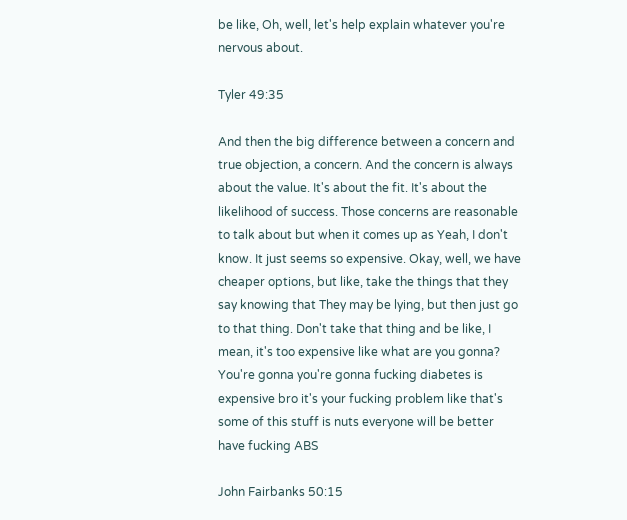be like, Oh, well, let's help explain whatever you're nervous about.

Tyler 49:35

And then the big difference between a concern and true objection, a concern. And the concern is always about the value. It's about the fit. It's about the likelihood of success. Those concerns are reasonable to talk about but when it comes up as Yeah, I don't know. It just seems so expensive. Okay, well, we have cheaper options, but like, take the things that they say knowing that They may be lying, but then just go to that thing. Don't take that thing and be like, I mean, it's too expensive like what are you gonna? You're gonna you're gonna fucking diabetes is expensive bro it's your fucking problem like that's some of this stuff is nuts everyone will be better have fucking ABS

John Fairbanks 50:15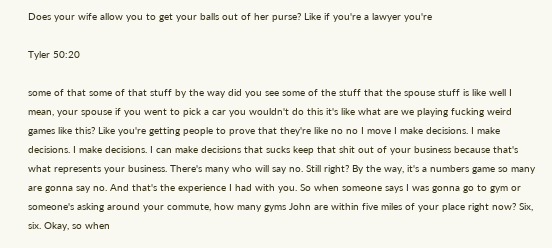Does your wife allow you to get your balls out of her purse? Like if you're a lawyer you're

Tyler 50:20

some of that some of that stuff by the way did you see some of the stuff that the spouse stuff is like well I mean, your spouse if you went to pick a car you wouldn't do this it's like what are we playing fucking weird games like this? Like you're getting people to prove that they're like no no I move I make decisions. I make decisions. I make decisions. I can make decisions that sucks keep that shit out of your business because that's what represents your business. There's many who will say no. Still right? By the way, it's a numbers game so many are gonna say no. And that's the experience I had with you. So when someone says I was gonna go to gym or someone's asking around your commute, how many gyms John are within five miles of your place right now? Six, six. Okay, so when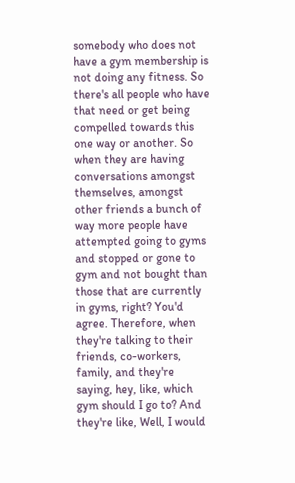somebody who does not have a gym membership is not doing any fitness. So there's all people who have that need or get being compelled towards this one way or another. So when they are having conversations amongst themselves, amongst other friends a bunch of way more people have attempted going to gyms and stopped or gone to gym and not bought than those that are currently in gyms, right? You'd agree. Therefore, when they're talking to their friends, co-workers, family, and they're saying, hey, like, which gym should I go to? And they're like, Well, I would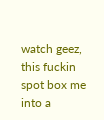watch geez, this fuckin spot box me into a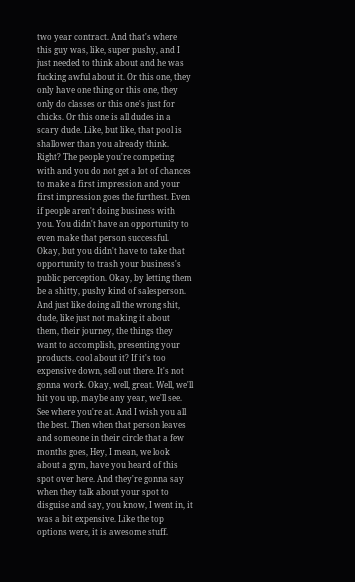two year contract. And that's where this guy was, like, super pushy, and I just needed to think about and he was fucking awful about it. Or this one, they only have one thing or this one, they only do classes or this one's just for chicks. Or this one is all dudes in a scary dude. Like, but like, that pool is shallower than you already think. Right? The people you're competing with and you do not get a lot of chances to make a first impression and your first impression goes the furthest. Even if people aren't doing business with you. You didn't have an opportunity to even make that person successful. Okay, but you didn't have to take that opportunity to trash your business's public perception. Okay, by letting them be a shitty, pushy kind of salesperson. And just like doing all the wrong shit, dude, like just not making it about them, their journey, the things they want to accomplish, presenting your products. cool about it? If it's too expensive down, sell out there. It's not gonna work. Okay, well, great. Well, we'll hit you up, maybe any year, we'll see. See where you're at. And I wish you all the best. Then when that person leaves and someone in their circle that a few months goes, Hey, I mean, we look about a gym, have you heard of this spot over here. And they're gonna say when they talk about your spot to disguise and say, you know, I went in, it was a bit expensive. Like the top options were, it is awesome stuff.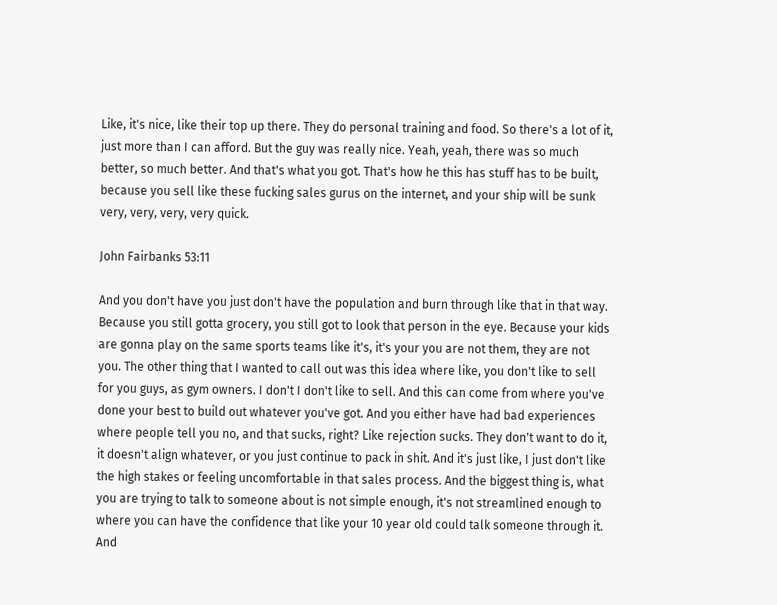Like, it's nice, like their top up there. They do personal training and food. So there's a lot of it, just more than I can afford. But the guy was really nice. Yeah, yeah, there was so much better, so much better. And that's what you got. That's how he this has stuff has to be built, because you sell like these fucking sales gurus on the internet, and your ship will be sunk very, very, very, very quick.

John Fairbanks 53:11

And you don't have you just don't have the population and burn through like that in that way. Because you still gotta grocery, you still got to look that person in the eye. Because your kids are gonna play on the same sports teams like it's, it's your you are not them, they are not you. The other thing that I wanted to call out was this idea where like, you don't like to sell for you guys, as gym owners. I don't I don't like to sell. And this can come from where you've done your best to build out whatever you've got. And you either have had bad experiences where people tell you no, and that sucks, right? Like rejection sucks. They don't want to do it, it doesn't align whatever, or you just continue to pack in shit. And it's just like, I just don't like the high stakes or feeling uncomfortable in that sales process. And the biggest thing is, what you are trying to talk to someone about is not simple enough, it's not streamlined enough to where you can have the confidence that like your 10 year old could talk someone through it. And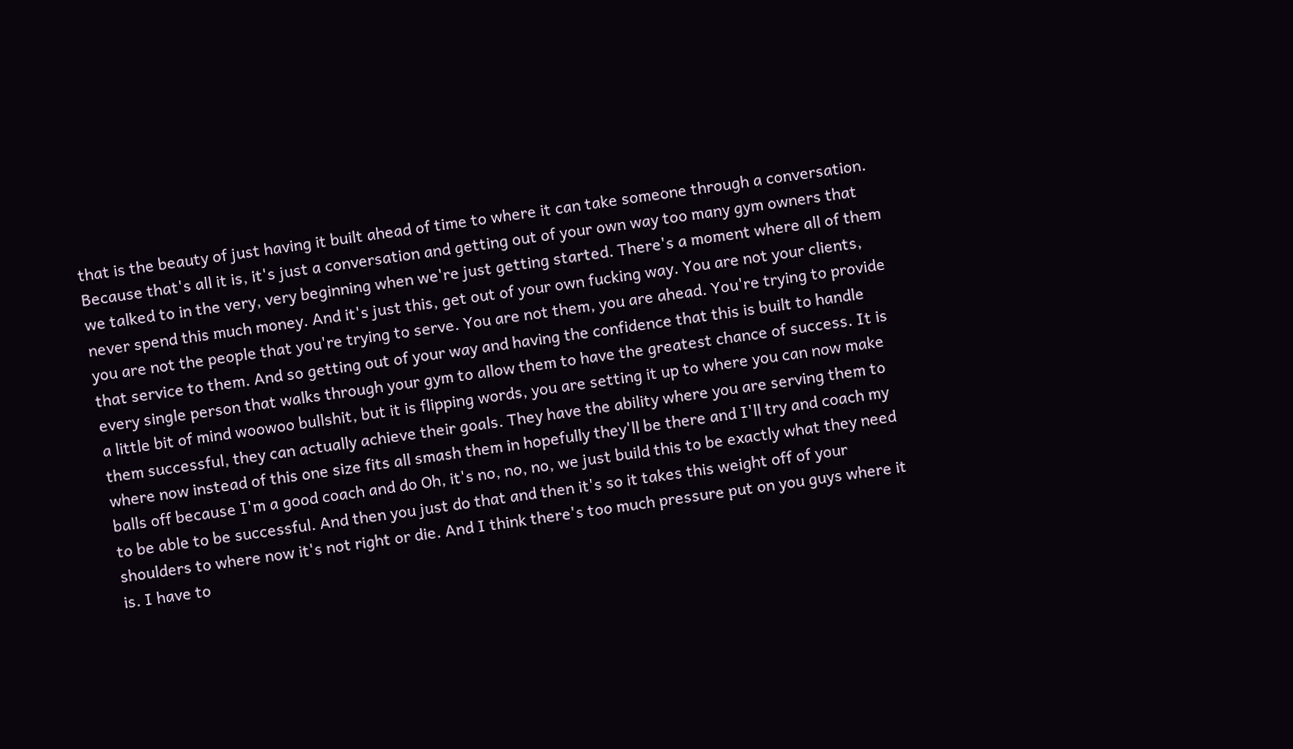that is the beauty of just having it built ahead of time to where it can take someone through a conversation. Because that's all it is, it's just a conversation and getting out of your own way too many gym owners that we talked to in the very, very beginning when we're just getting started. There's a moment where all of them never spend this much money. And it's just this, get out of your own fucking way. You are not your clients, you are not the people that you're trying to serve. You are not them, you are ahead. You're trying to provide that service to them. And so getting out of your way and having the confidence that this is built to handle every single person that walks through your gym to allow them to have the greatest chance of success. It is a little bit of mind woowoo bullshit, but it is flipping words, you are setting it up to where you can now make them successful, they can actually achieve their goals. They have the ability where you are serving them to where now instead of this one size fits all smash them in hopefully they'll be there and I'll try and coach my balls off because I'm a good coach and do Oh, it's no, no, no, we just build this to be exactly what they need to be able to be successful. And then you just do that and then it's so it takes this weight off of your shoulders to where now it's not right or die. And I think there's too much pressure put on you guys where it is. I have to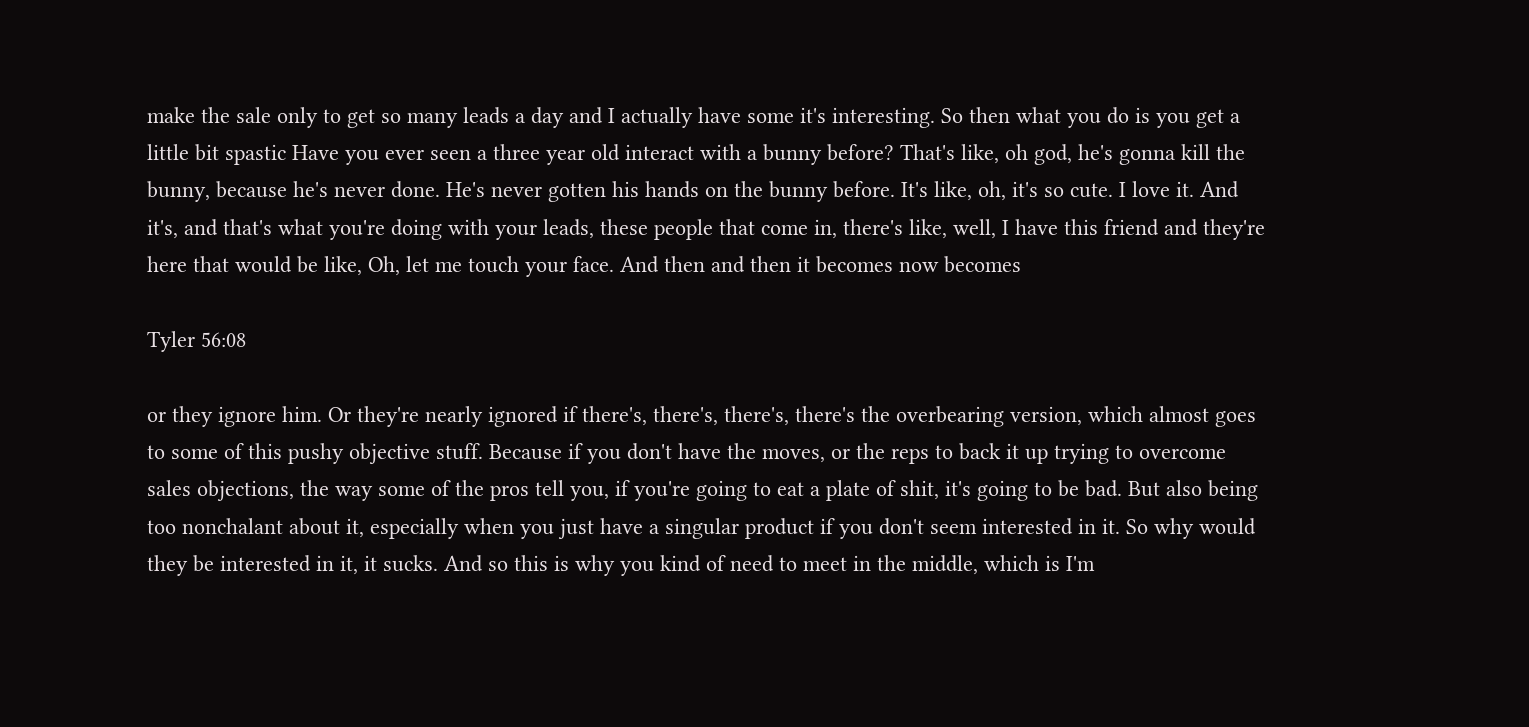make the sale only to get so many leads a day and I actually have some it's interesting. So then what you do is you get a little bit spastic Have you ever seen a three year old interact with a bunny before? That's like, oh god, he's gonna kill the bunny, because he's never done. He's never gotten his hands on the bunny before. It's like, oh, it's so cute. I love it. And it's, and that's what you're doing with your leads, these people that come in, there's like, well, I have this friend and they're here that would be like, Oh, let me touch your face. And then and then it becomes now becomes

Tyler 56:08

or they ignore him. Or they're nearly ignored if there's, there's, there's, there's the overbearing version, which almost goes to some of this pushy objective stuff. Because if you don't have the moves, or the reps to back it up trying to overcome sales objections, the way some of the pros tell you, if you're going to eat a plate of shit, it's going to be bad. But also being too nonchalant about it, especially when you just have a singular product if you don't seem interested in it. So why would they be interested in it, it sucks. And so this is why you kind of need to meet in the middle, which is I'm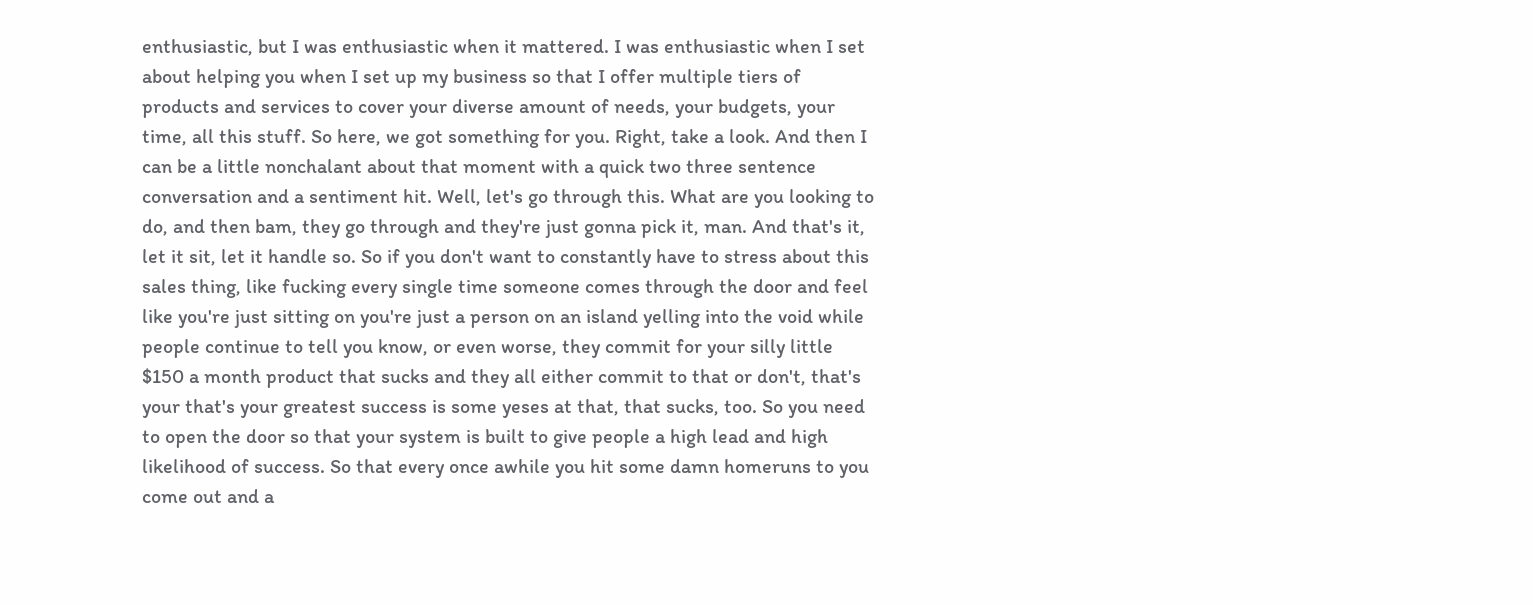enthusiastic, but I was enthusiastic when it mattered. I was enthusiastic when I set about helping you when I set up my business so that I offer multiple tiers of products and services to cover your diverse amount of needs, your budgets, your time, all this stuff. So here, we got something for you. Right, take a look. And then I can be a little nonchalant about that moment with a quick two three sentence conversation and a sentiment hit. Well, let's go through this. What are you looking to do, and then bam, they go through and they're just gonna pick it, man. And that's it, let it sit, let it handle so. So if you don't want to constantly have to stress about this sales thing, like fucking every single time someone comes through the door and feel like you're just sitting on you're just a person on an island yelling into the void while people continue to tell you know, or even worse, they commit for your silly little $150 a month product that sucks and they all either commit to that or don't, that's your that's your greatest success is some yeses at that, that sucks, too. So you need to open the door so that your system is built to give people a high lead and high likelihood of success. So that every once awhile you hit some damn homeruns to you come out and a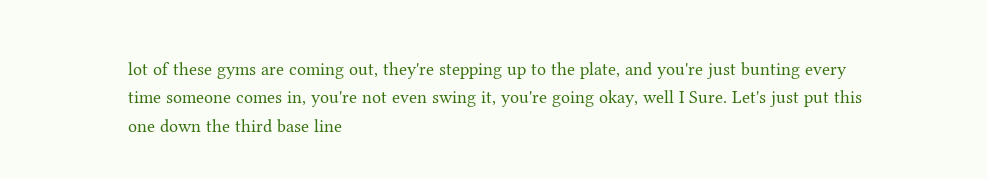lot of these gyms are coming out, they're stepping up to the plate, and you're just bunting every time someone comes in, you're not even swing it, you're going okay, well I Sure. Let's just put this one down the third base line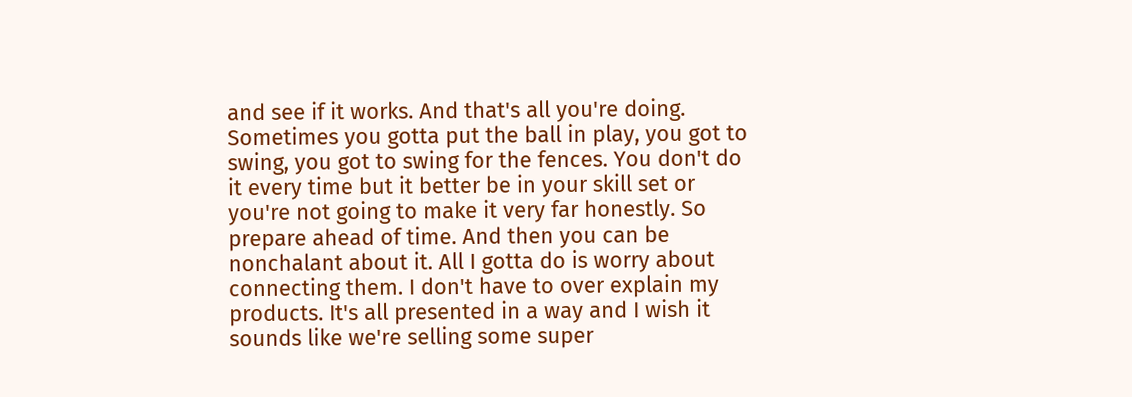and see if it works. And that's all you're doing. Sometimes you gotta put the ball in play, you got to swing, you got to swing for the fences. You don't do it every time but it better be in your skill set or you're not going to make it very far honestly. So prepare ahead of time. And then you can be nonchalant about it. All I gotta do is worry about connecting them. I don't have to over explain my products. It's all presented in a way and I wish it sounds like we're selling some super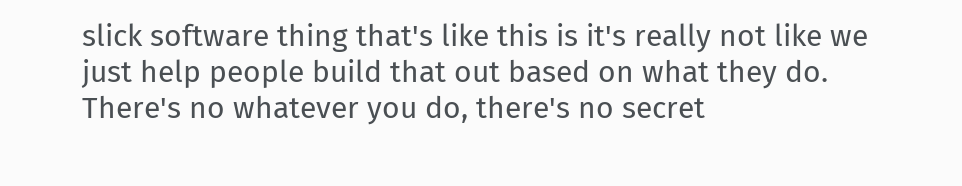slick software thing that's like this is it's really not like we just help people build that out based on what they do. There's no whatever you do, there's no secret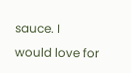sauce. I would love for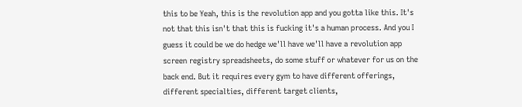this to be Yeah, this is the revolution app and you gotta like this. It's not that this isn't that this is fucking it's a human process. And you I guess it could be we do hedge we'll have we'll have a revolution app screen registry spreadsheets, do some stuff or whatever for us on the back end. But it requires every gym to have different offerings, different specialties, different target clients,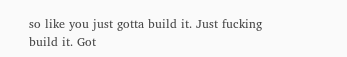so like you just gotta build it. Just fucking build it. Got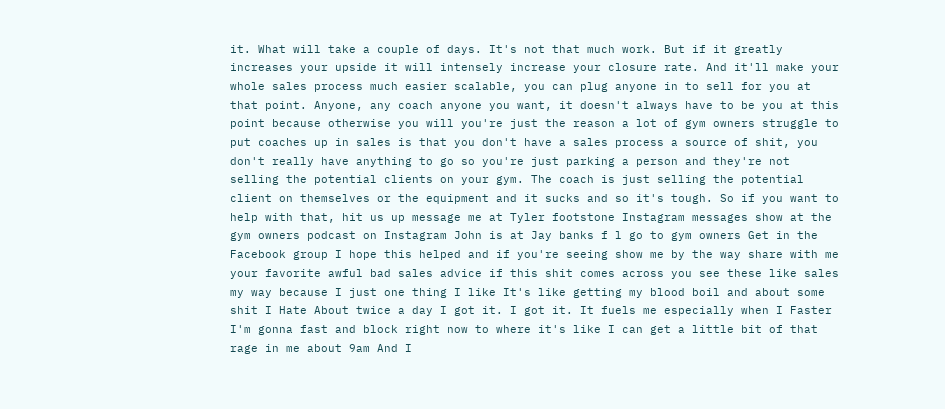it. What will take a couple of days. It's not that much work. But if it greatly increases your upside it will intensely increase your closure rate. And it'll make your whole sales process much easier scalable, you can plug anyone in to sell for you at that point. Anyone, any coach anyone you want, it doesn't always have to be you at this point because otherwise you will you're just the reason a lot of gym owners struggle to put coaches up in sales is that you don't have a sales process a source of shit, you don't really have anything to go so you're just parking a person and they're not selling the potential clients on your gym. The coach is just selling the potential client on themselves or the equipment and it sucks and so it's tough. So if you want to help with that, hit us up message me at Tyler footstone Instagram messages show at the gym owners podcast on Instagram John is at Jay banks f l go to gym owners Get in the Facebook group I hope this helped and if you're seeing show me by the way share with me your favorite awful bad sales advice if this shit comes across you see these like sales my way because I just one thing I like It's like getting my blood boil and about some shit I Hate About twice a day I got it. I got it. It fuels me especially when I Faster I'm gonna fast and block right now to where it's like I can get a little bit of that rage in me about 9am And I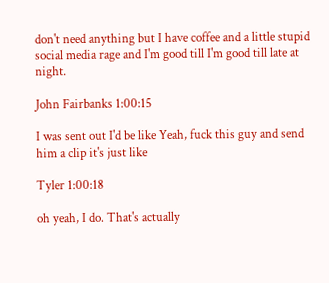don't need anything but I have coffee and a little stupid social media rage and I'm good till I'm good till late at night.

John Fairbanks 1:00:15

I was sent out I'd be like Yeah, fuck this guy and send him a clip it's just like

Tyler 1:00:18

oh yeah, I do. That's actually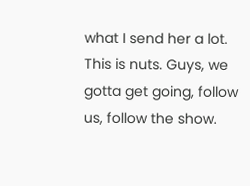what I send her a lot. This is nuts. Guys, we gotta get going, follow us, follow the show.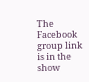The Facebook group link is in the show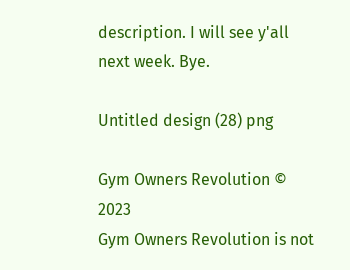description. I will see y'all next week. Bye.

Untitled design (28) png

Gym Owners Revolution © 2023
Gym Owners Revolution is not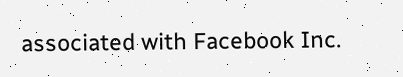associated with Facebook Inc.